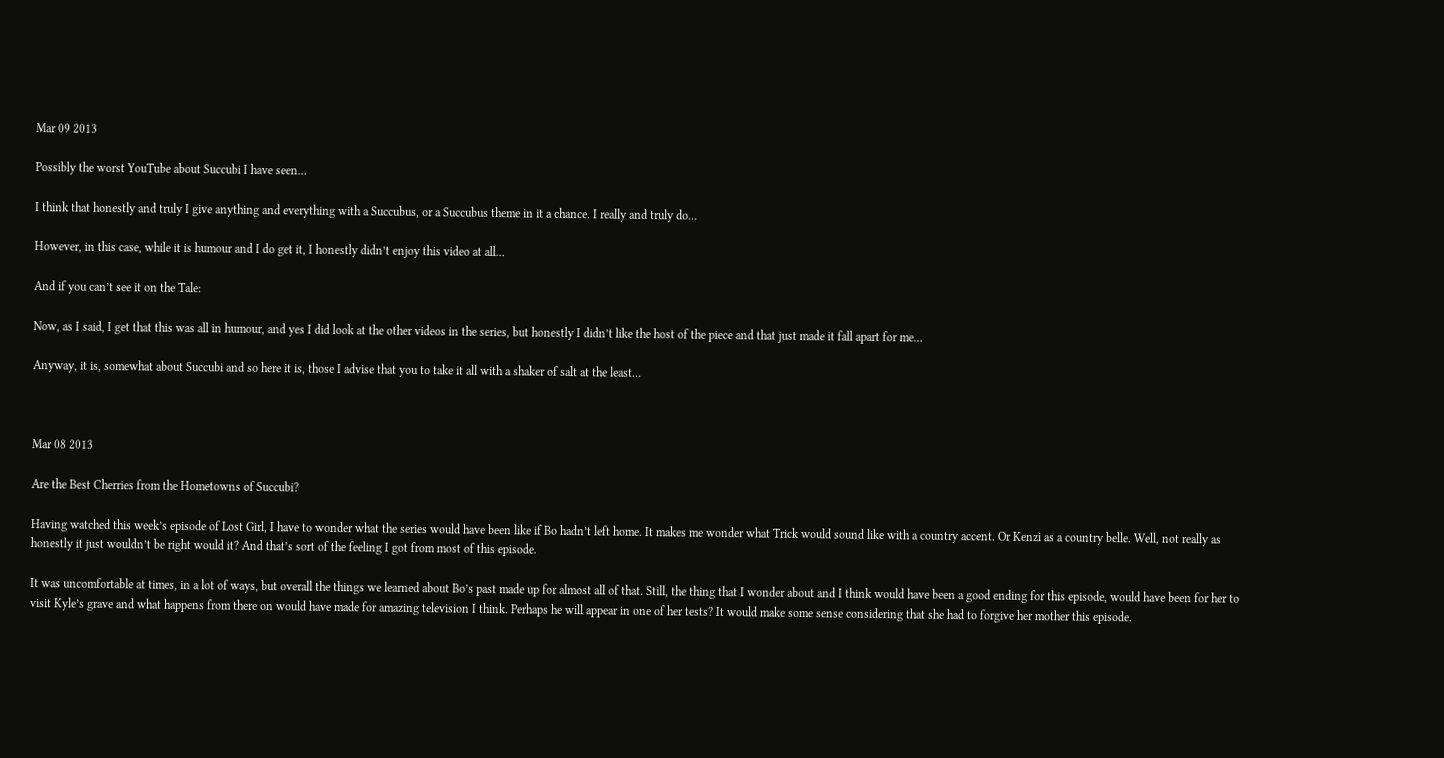Mar 09 2013

Possibly the worst YouTube about Succubi I have seen…

I think that honestly and truly I give anything and everything with a Succubus, or a Succubus theme in it a chance. I really and truly do…

However, in this case, while it is humour and I do get it, I honestly didn’t enjoy this video at all…

And if you can’t see it on the Tale:

Now, as I said, I get that this was all in humour, and yes I did look at the other videos in the series, but honestly I didn’t like the host of the piece and that just made it fall apart for me…

Anyway, it is, somewhat about Succubi and so here it is, those I advise that you to take it all with a shaker of salt at the least…



Mar 08 2013

Are the Best Cherries from the Hometowns of Succubi?

Having watched this week’s episode of Lost Girl, I have to wonder what the series would have been like if Bo hadn’t left home. It makes me wonder what Trick would sound like with a country accent. Or Kenzi as a country belle. Well, not really as honestly it just wouldn’t be right would it? And that’s sort of the feeling I got from most of this episode.

It was uncomfortable at times, in a lot of ways, but overall the things we learned about Bo’s past made up for almost all of that. Still, the thing that I wonder about and I think would have been a good ending for this episode, would have been for her to visit Kyle’s grave and what happens from there on would have made for amazing television I think. Perhaps he will appear in one of her tests? It would make some sense considering that she had to forgive her mother this episode.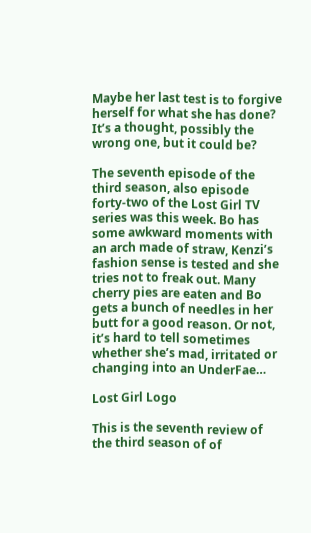Maybe her last test is to forgive herself for what she has done? It’s a thought, possibly the wrong one, but it could be?

The seventh episode of the third season, also episode forty-two of the Lost Girl TV series was this week. Bo has some awkward moments with an arch made of straw, Kenzi’s fashion sense is tested and she tries not to freak out. Many cherry pies are eaten and Bo gets a bunch of needles in her butt for a good reason. Or not, it’s hard to tell sometimes whether she’s mad, irritated or changing into an UnderFae…

Lost Girl Logo

This is the seventh review of the third season of of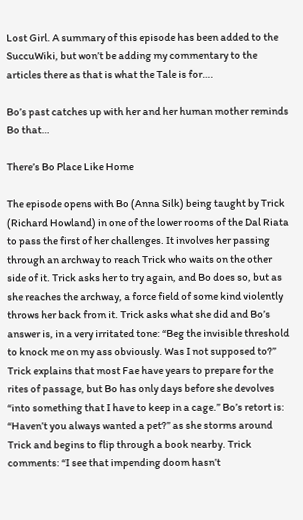Lost Girl. A summary of this episode has been added to the SuccuWiki, but won’t be adding my commentary to the articles there as that is what the Tale is for….

Bo’s past catches up with her and her human mother reminds Bo that…

There’s Bo Place Like Home

The episode opens with Bo (Anna Silk) being taught by Trick (Richard Howland) in one of the lower rooms of the Dal Riata to pass the first of her challenges. It involves her passing through an archway to reach Trick who waits on the other side of it. Trick asks her to try again, and Bo does so, but as she reaches the archway, a force field of some kind violently throws her back from it. Trick asks what she did and Bo’s answer is, in a very irritated tone: “Beg the invisible threshold to knock me on my ass obviously. Was I not supposed to?” Trick explains that most Fae have years to prepare for the rites of passage, but Bo has only days before she devolves “into something that I have to keep in a cage.” Bo’s retort is: “Haven’t you always wanted a pet?” as she storms around Trick and begins to flip through a book nearby. Trick comments: “I see that impending doom hasn’t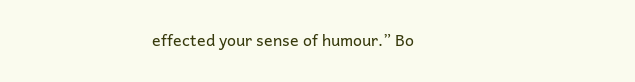effected your sense of humour.” Bo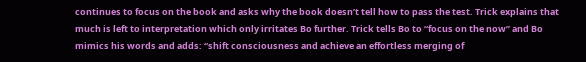continues to focus on the book and asks why the book doesn’t tell how to pass the test. Trick explains that much is left to interpretation which only irritates Bo further. Trick tells Bo to “focus on the now” and Bo mimics his words and adds: “shift consciousness and achieve an effortless merging of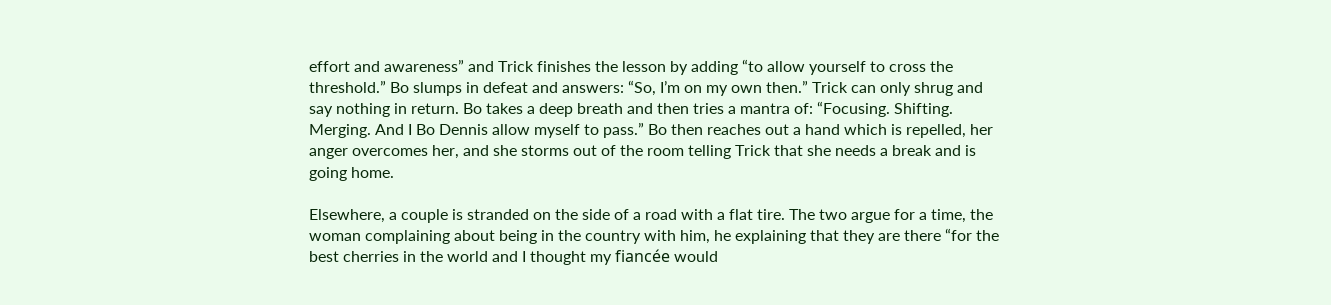effort and awareness” and Trick finishes the lesson by adding “to allow yourself to cross the threshold.” Bo slumps in defeat and answers: “So, I’m on my own then.” Trick can only shrug and say nothing in return. Bo takes a deep breath and then tries a mantra of: “Focusing. Shifting. Merging. And I Bo Dennis allow myself to pass.” Bo then reaches out a hand which is repelled, her anger overcomes her, and she storms out of the room telling Trick that she needs a break and is going home.

Elsewhere, a couple is stranded on the side of a road with a flat tire. The two argue for a time, the woman complaining about being in the country with him, he explaining that they are there “for the best cherries in the world and I thought my fiancée would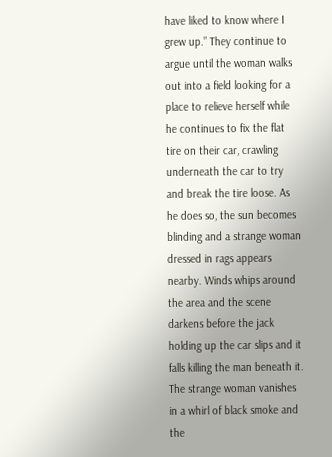have liked to know where I grew up.” They continue to argue until the woman walks out into a field looking for a place to relieve herself while he continues to fix the flat tire on their car, crawling underneath the car to try and break the tire loose. As he does so, the sun becomes blinding and a strange woman dressed in rags appears nearby. Winds whips around the area and the scene darkens before the jack holding up the car slips and it falls killing the man beneath it. The strange woman vanishes in a whirl of black smoke and the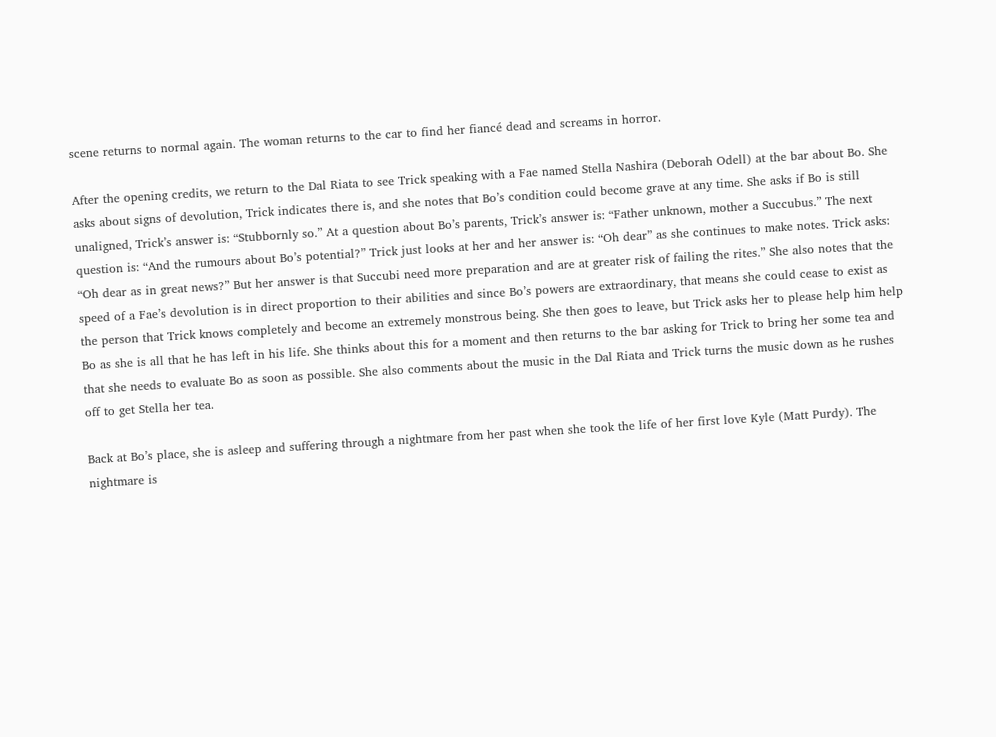scene returns to normal again. The woman returns to the car to find her fiancé dead and screams in horror.

After the opening credits, we return to the Dal Riata to see Trick speaking with a Fae named Stella Nashira (Deborah Odell) at the bar about Bo. She asks about signs of devolution, Trick indicates there is, and she notes that Bo’s condition could become grave at any time. She asks if Bo is still unaligned, Trick’s answer is: “Stubbornly so.” At a question about Bo’s parents, Trick’s answer is: “Father unknown, mother a Succubus.” The next question is: “And the rumours about Bo’s potential?” Trick just looks at her and her answer is: “Oh dear” as she continues to make notes. Trick asks: “Oh dear as in great news?” But her answer is that Succubi need more preparation and are at greater risk of failing the rites.” She also notes that the speed of a Fae’s devolution is in direct proportion to their abilities and since Bo’s powers are extraordinary, that means she could cease to exist as the person that Trick knows completely and become an extremely monstrous being. She then goes to leave, but Trick asks her to please help him help Bo as she is all that he has left in his life. She thinks about this for a moment and then returns to the bar asking for Trick to bring her some tea and that she needs to evaluate Bo as soon as possible. She also comments about the music in the Dal Riata and Trick turns the music down as he rushes off to get Stella her tea.

Back at Bo’s place, she is asleep and suffering through a nightmare from her past when she took the life of her first love Kyle (Matt Purdy). The nightmare is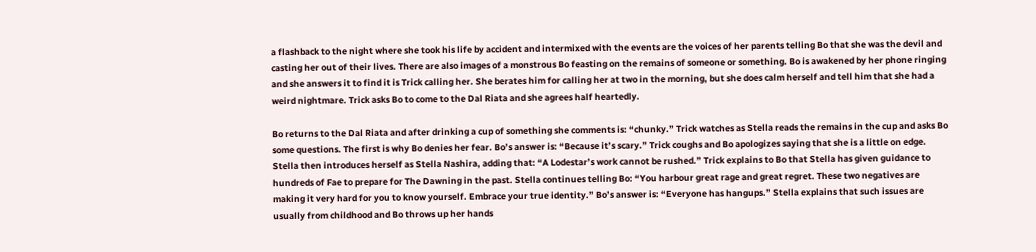a flashback to the night where she took his life by accident and intermixed with the events are the voices of her parents telling Bo that she was the devil and casting her out of their lives. There are also images of a monstrous Bo feasting on the remains of someone or something. Bo is awakened by her phone ringing and she answers it to find it is Trick calling her. She berates him for calling her at two in the morning, but she does calm herself and tell him that she had a weird nightmare. Trick asks Bo to come to the Dal Riata and she agrees half heartedly.

Bo returns to the Dal Riata and after drinking a cup of something she comments is: “chunky.” Trick watches as Stella reads the remains in the cup and asks Bo some questions. The first is why Bo denies her fear. Bo’s answer is: “Because it’s scary.” Trick coughs and Bo apologizes saying that she is a little on edge. Stella then introduces herself as Stella Nashira, adding that: “A Lodestar’s work cannot be rushed.” Trick explains to Bo that Stella has given guidance to hundreds of Fae to prepare for The Dawning in the past. Stella continues telling Bo: “You harbour great rage and great regret. These two negatives are making it very hard for you to know yourself. Embrace your true identity.” Bo’s answer is: “Everyone has hangups.” Stella explains that such issues are usually from childhood and Bo throws up her hands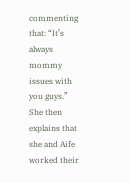commenting that: “It’s always mommy issues with you guys.” She then explains that she and Aife worked their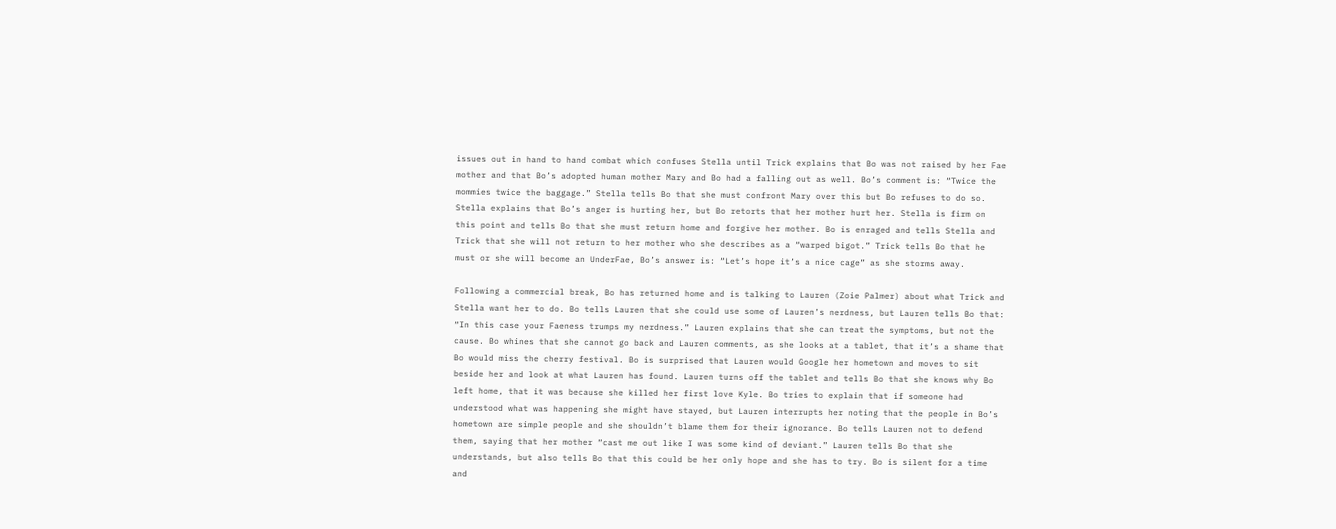issues out in hand to hand combat which confuses Stella until Trick explains that Bo was not raised by her Fae mother and that Bo’s adopted human mother Mary and Bo had a falling out as well. Bo’s comment is: “Twice the mommies twice the baggage.” Stella tells Bo that she must confront Mary over this but Bo refuses to do so. Stella explains that Bo’s anger is hurting her, but Bo retorts that her mother hurt her. Stella is firm on this point and tells Bo that she must return home and forgive her mother. Bo is enraged and tells Stella and Trick that she will not return to her mother who she describes as a “warped bigot.” Trick tells Bo that he must or she will become an UnderFae, Bo’s answer is: “Let’s hope it’s a nice cage” as she storms away.

Following a commercial break, Bo has returned home and is talking to Lauren (Zoie Palmer) about what Trick and Stella want her to do. Bo tells Lauren that she could use some of Lauren’s nerdness, but Lauren tells Bo that: “In this case your Faeness trumps my nerdness.” Lauren explains that she can treat the symptoms, but not the cause. Bo whines that she cannot go back and Lauren comments, as she looks at a tablet, that it’s a shame that Bo would miss the cherry festival. Bo is surprised that Lauren would Google her hometown and moves to sit beside her and look at what Lauren has found. Lauren turns off the tablet and tells Bo that she knows why Bo left home, that it was because she killed her first love Kyle. Bo tries to explain that if someone had understood what was happening she might have stayed, but Lauren interrupts her noting that the people in Bo’s hometown are simple people and she shouldn’t blame them for their ignorance. Bo tells Lauren not to defend them, saying that her mother “cast me out like I was some kind of deviant.” Lauren tells Bo that she understands, but also tells Bo that this could be her only hope and she has to try. Bo is silent for a time and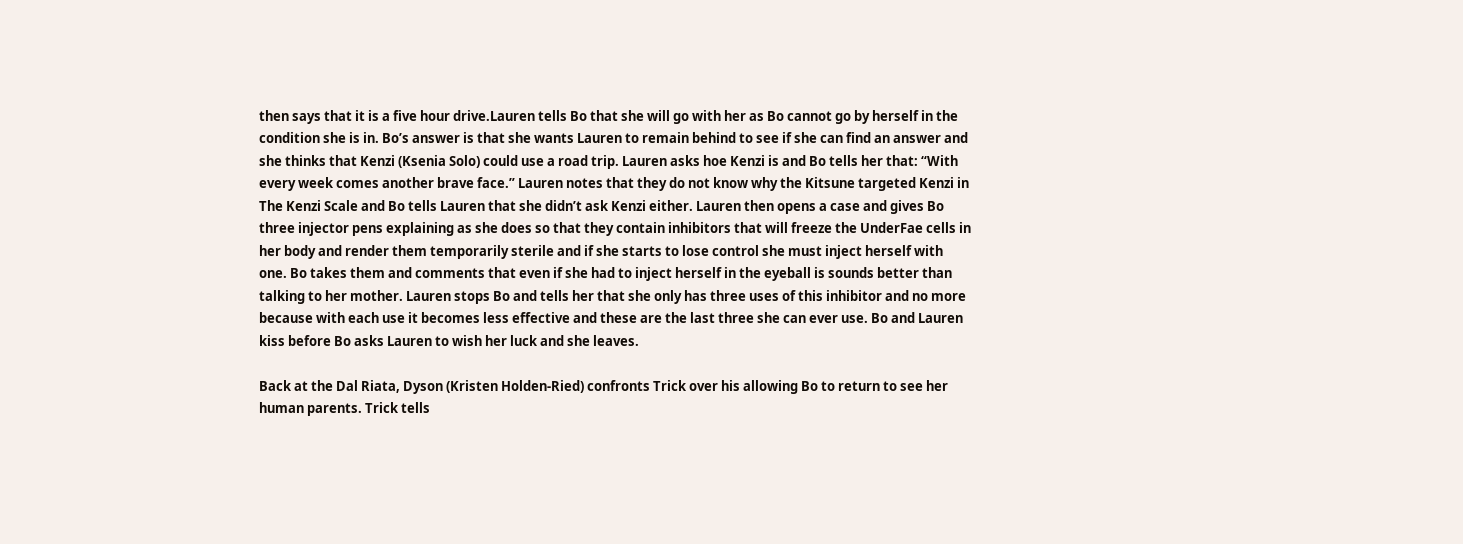then says that it is a five hour drive.Lauren tells Bo that she will go with her as Bo cannot go by herself in the condition she is in. Bo’s answer is that she wants Lauren to remain behind to see if she can find an answer and she thinks that Kenzi (Ksenia Solo) could use a road trip. Lauren asks hoe Kenzi is and Bo tells her that: “With every week comes another brave face.” Lauren notes that they do not know why the Kitsune targeted Kenzi in The Kenzi Scale and Bo tells Lauren that she didn’t ask Kenzi either. Lauren then opens a case and gives Bo three injector pens explaining as she does so that they contain inhibitors that will freeze the UnderFae cells in her body and render them temporarily sterile and if she starts to lose control she must inject herself with one. Bo takes them and comments that even if she had to inject herself in the eyeball is sounds better than talking to her mother. Lauren stops Bo and tells her that she only has three uses of this inhibitor and no more because with each use it becomes less effective and these are the last three she can ever use. Bo and Lauren kiss before Bo asks Lauren to wish her luck and she leaves.

Back at the Dal Riata, Dyson (Kristen Holden-Ried) confronts Trick over his allowing Bo to return to see her human parents. Trick tells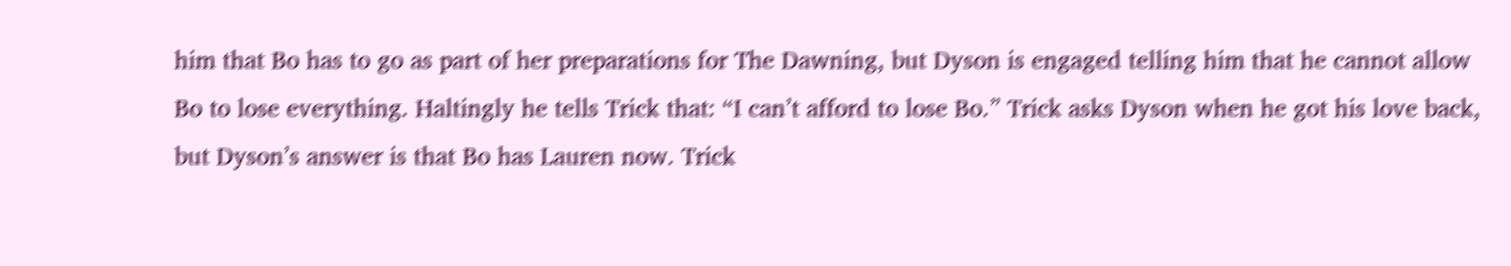him that Bo has to go as part of her preparations for The Dawning, but Dyson is engaged telling him that he cannot allow Bo to lose everything. Haltingly he tells Trick that: “I can’t afford to lose Bo.” Trick asks Dyson when he got his love back, but Dyson’s answer is that Bo has Lauren now. Trick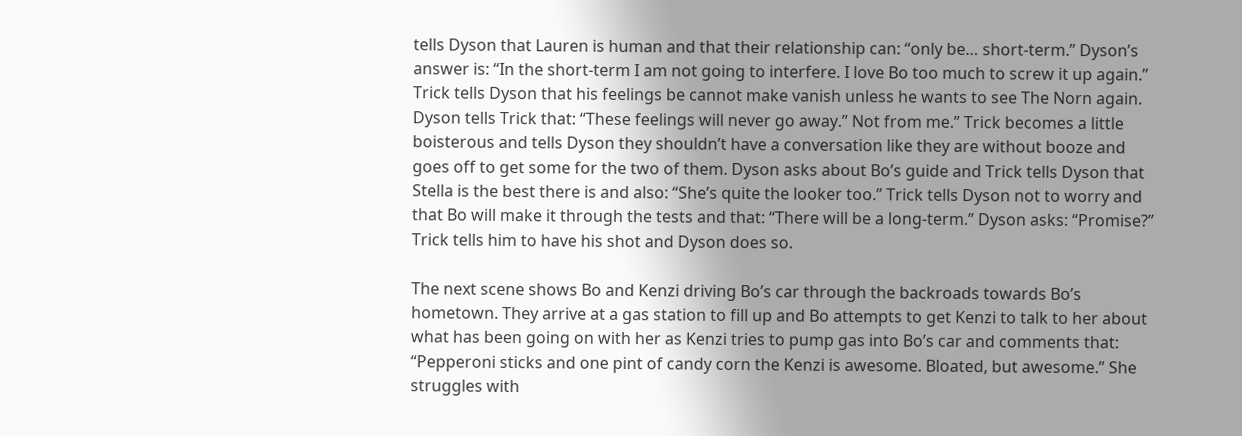tells Dyson that Lauren is human and that their relationship can: “only be… short-term.” Dyson’s answer is: “In the short-term I am not going to interfere. I love Bo too much to screw it up again.” Trick tells Dyson that his feelings be cannot make vanish unless he wants to see The Norn again. Dyson tells Trick that: “These feelings will never go away.” Not from me.” Trick becomes a little boisterous and tells Dyson they shouldn’t have a conversation like they are without booze and goes off to get some for the two of them. Dyson asks about Bo’s guide and Trick tells Dyson that Stella is the best there is and also: “She’s quite the looker too.” Trick tells Dyson not to worry and that Bo will make it through the tests and that: “There will be a long-term.” Dyson asks: “Promise?” Trick tells him to have his shot and Dyson does so.

The next scene shows Bo and Kenzi driving Bo’s car through the backroads towards Bo’s hometown. They arrive at a gas station to fill up and Bo attempts to get Kenzi to talk to her about what has been going on with her as Kenzi tries to pump gas into Bo’s car and comments that: “Pepperoni sticks and one pint of candy corn the Kenzi is awesome. Bloated, but awesome.” She struggles with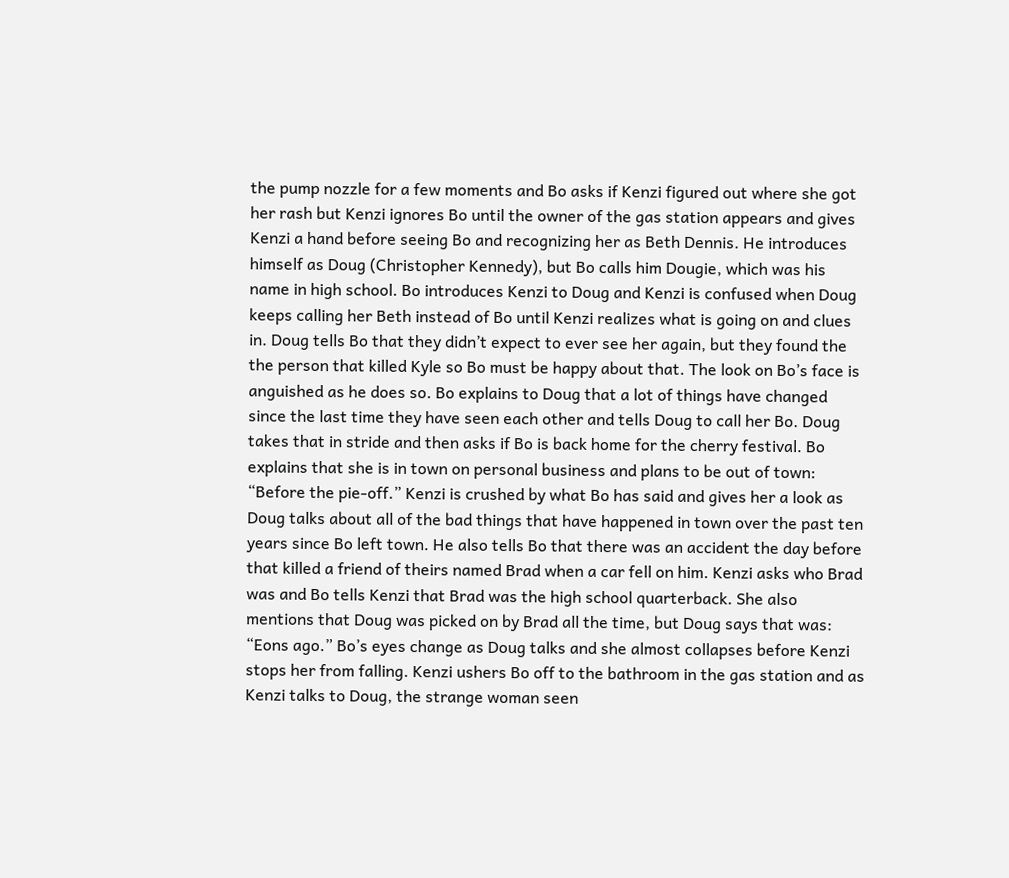the pump nozzle for a few moments and Bo asks if Kenzi figured out where she got her rash but Kenzi ignores Bo until the owner of the gas station appears and gives Kenzi a hand before seeing Bo and recognizing her as Beth Dennis. He introduces himself as Doug (Christopher Kennedy), but Bo calls him Dougie, which was his name in high school. Bo introduces Kenzi to Doug and Kenzi is confused when Doug keeps calling her Beth instead of Bo until Kenzi realizes what is going on and clues in. Doug tells Bo that they didn’t expect to ever see her again, but they found the the person that killed Kyle so Bo must be happy about that. The look on Bo’s face is anguished as he does so. Bo explains to Doug that a lot of things have changed since the last time they have seen each other and tells Doug to call her Bo. Doug takes that in stride and then asks if Bo is back home for the cherry festival. Bo explains that she is in town on personal business and plans to be out of town: “Before the pie-off.” Kenzi is crushed by what Bo has said and gives her a look as Doug talks about all of the bad things that have happened in town over the past ten years since Bo left town. He also tells Bo that there was an accident the day before that killed a friend of theirs named Brad when a car fell on him. Kenzi asks who Brad was and Bo tells Kenzi that Brad was the high school quarterback. She also mentions that Doug was picked on by Brad all the time, but Doug says that was: “Eons ago.” Bo’s eyes change as Doug talks and she almost collapses before Kenzi stops her from falling. Kenzi ushers Bo off to the bathroom in the gas station and as Kenzi talks to Doug, the strange woman seen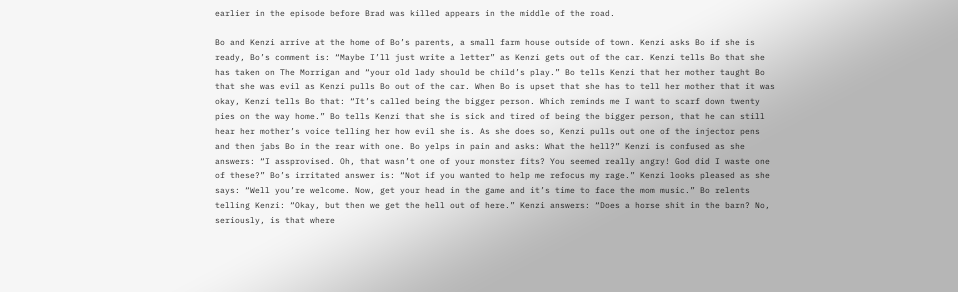earlier in the episode before Brad was killed appears in the middle of the road.

Bo and Kenzi arrive at the home of Bo’s parents, a small farm house outside of town. Kenzi asks Bo if she is ready, Bo’s comment is: “Maybe I’ll just write a letter” as Kenzi gets out of the car. Kenzi tells Bo that she has taken on The Morrigan and “your old lady should be child’s play.” Bo tells Kenzi that her mother taught Bo that she was evil as Kenzi pulls Bo out of the car. When Bo is upset that she has to tell her mother that it was okay, Kenzi tells Bo that: “It’s called being the bigger person. Which reminds me I want to scarf down twenty pies on the way home.” Bo tells Kenzi that she is sick and tired of being the bigger person, that he can still hear her mother’s voice telling her how evil she is. As she does so, Kenzi pulls out one of the injector pens and then jabs Bo in the rear with one. Bo yelps in pain and asks: What the hell?” Kenzi is confused as she answers: “I assprovised. Oh, that wasn’t one of your monster fits? You seemed really angry! God did I waste one of these?” Bo’s irritated answer is: “Not if you wanted to help me refocus my rage.” Kenzi looks pleased as she says: “Well you’re welcome. Now, get your head in the game and it’s time to face the mom music.” Bo relents telling Kenzi: “Okay, but then we get the hell out of here.” Kenzi answers: “Does a horse shit in the barn? No, seriously, is that where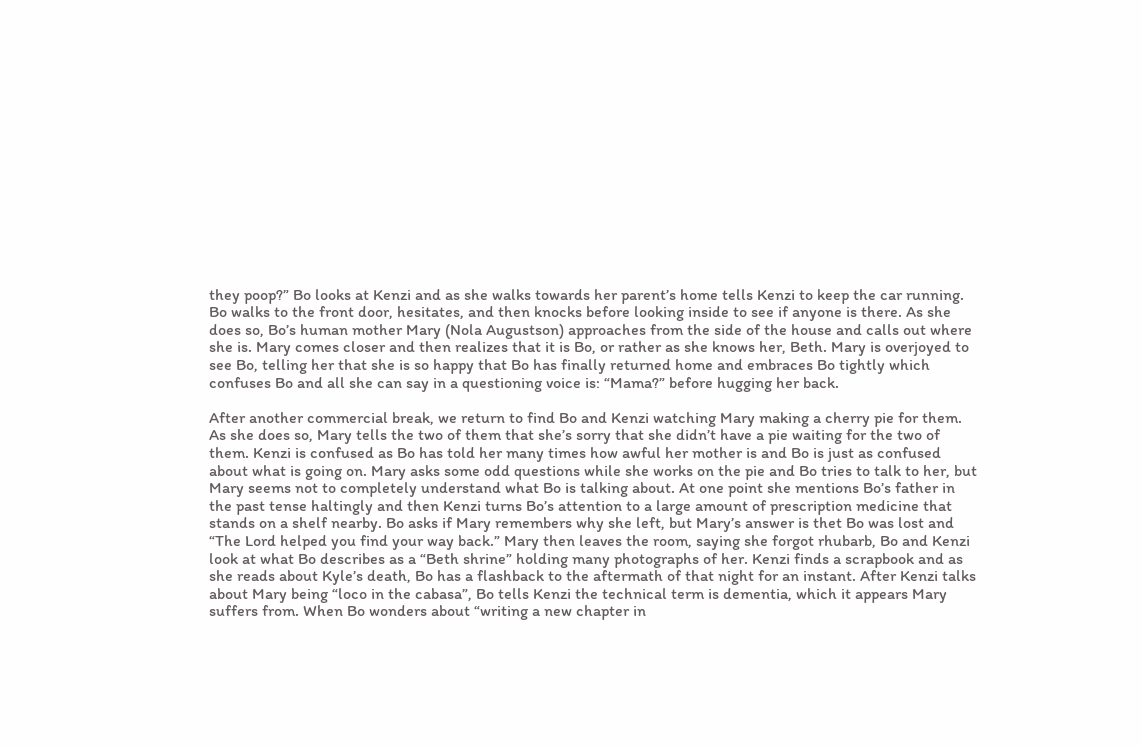they poop?” Bo looks at Kenzi and as she walks towards her parent’s home tells Kenzi to keep the car running. Bo walks to the front door, hesitates, and then knocks before looking inside to see if anyone is there. As she does so, Bo’s human mother Mary (Nola Augustson) approaches from the side of the house and calls out where she is. Mary comes closer and then realizes that it is Bo, or rather as she knows her, Beth. Mary is overjoyed to see Bo, telling her that she is so happy that Bo has finally returned home and embraces Bo tightly which confuses Bo and all she can say in a questioning voice is: “Mama?” before hugging her back.

After another commercial break, we return to find Bo and Kenzi watching Mary making a cherry pie for them. As she does so, Mary tells the two of them that she’s sorry that she didn’t have a pie waiting for the two of them. Kenzi is confused as Bo has told her many times how awful her mother is and Bo is just as confused about what is going on. Mary asks some odd questions while she works on the pie and Bo tries to talk to her, but Mary seems not to completely understand what Bo is talking about. At one point she mentions Bo’s father in the past tense haltingly and then Kenzi turns Bo’s attention to a large amount of prescription medicine that stands on a shelf nearby. Bo asks if Mary remembers why she left, but Mary’s answer is thet Bo was lost and “The Lord helped you find your way back.” Mary then leaves the room, saying she forgot rhubarb, Bo and Kenzi look at what Bo describes as a “Beth shrine” holding many photographs of her. Kenzi finds a scrapbook and as she reads about Kyle’s death, Bo has a flashback to the aftermath of that night for an instant. After Kenzi talks about Mary being “loco in the cabasa”, Bo tells Kenzi the technical term is dementia, which it appears Mary suffers from. When Bo wonders about “writing a new chapter in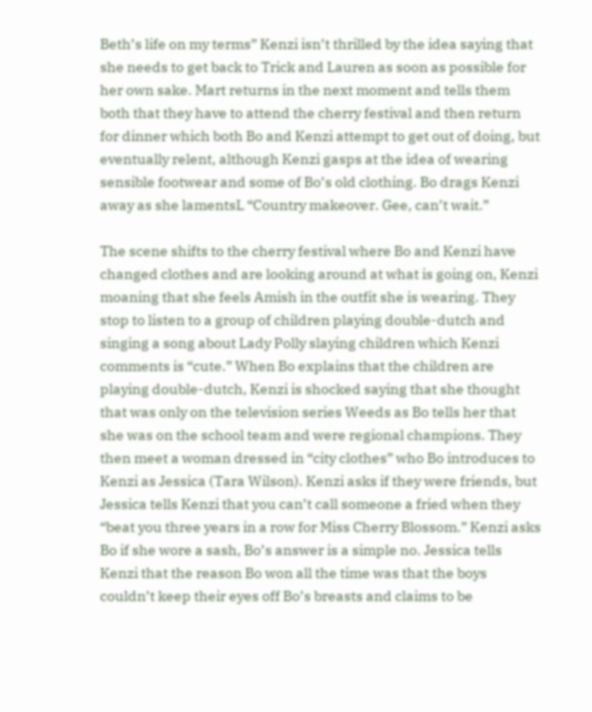Beth’s life on my terms” Kenzi isn’t thrilled by the idea saying that she needs to get back to Trick and Lauren as soon as possible for her own sake. Mart returns in the next moment and tells them both that they have to attend the cherry festival and then return for dinner which both Bo and Kenzi attempt to get out of doing, but eventually relent, although Kenzi gasps at the idea of wearing sensible footwear and some of Bo’s old clothing. Bo drags Kenzi away as she lamentsL “Country makeover. Gee, can’t wait.”

The scene shifts to the cherry festival where Bo and Kenzi have changed clothes and are looking around at what is going on, Kenzi moaning that she feels Amish in the outfit she is wearing. They stop to listen to a group of children playing double-dutch and singing a song about Lady Polly slaying children which Kenzi comments is “cute.” When Bo explains that the children are playing double-dutch, Kenzi is shocked saying that she thought that was only on the television series Weeds as Bo tells her that she was on the school team and were regional champions. They then meet a woman dressed in “city clothes” who Bo introduces to Kenzi as Jessica (Tara Wilson). Kenzi asks if they were friends, but Jessica tells Kenzi that you can’t call someone a fried when they “beat you three years in a row for Miss Cherry Blossom.” Kenzi asks Bo if she wore a sash, Bo’s answer is a simple no. Jessica tells Kenzi that the reason Bo won all the time was that the boys couldn’t keep their eyes off Bo’s breasts and claims to be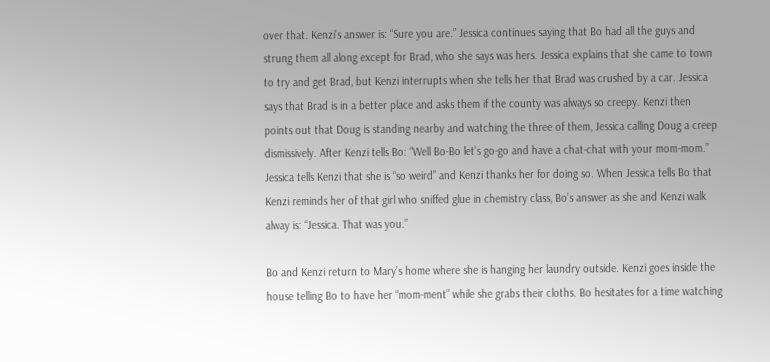over that. Kenzi’s answer is: “Sure you are.” Jessica continues saying that Bo had all the guys and strung them all along except for Brad, who she says was hers. Jessica explains that she came to town to try and get Brad, but Kenzi interrupts when she tells her that Brad was crushed by a car. Jessica says that Brad is in a better place and asks them if the county was always so creepy. Kenzi then points out that Doug is standing nearby and watching the three of them, Jessica calling Doug a creep dismissively. After Kenzi tells Bo: “Well Bo-Bo let’s go-go and have a chat-chat with your mom-mom.” Jessica tells Kenzi that she is “so weird” and Kenzi thanks her for doing so. When Jessica tells Bo that Kenzi reminds her of that girl who sniffed glue in chemistry class, Bo’s answer as she and Kenzi walk alway is: “Jessica. That was you.”

Bo and Kenzi return to Mary’s home where she is hanging her laundry outside. Kenzi goes inside the house telling Bo to have her “mom-ment” while she grabs their cloths. Bo hesitates for a time watching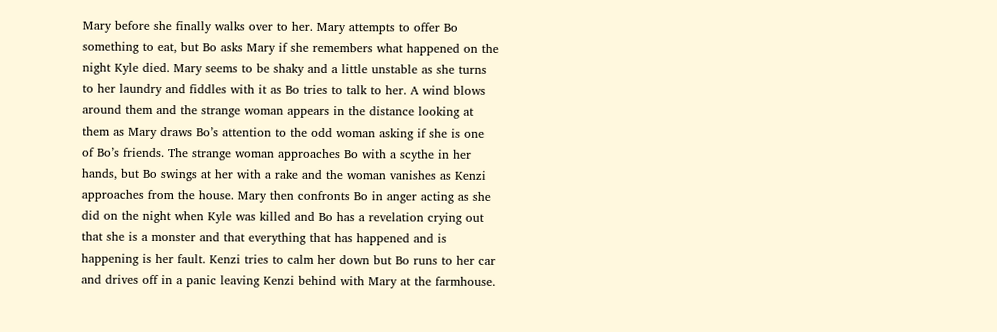Mary before she finally walks over to her. Mary attempts to offer Bo something to eat, but Bo asks Mary if she remembers what happened on the night Kyle died. Mary seems to be shaky and a little unstable as she turns to her laundry and fiddles with it as Bo tries to talk to her. A wind blows around them and the strange woman appears in the distance looking at them as Mary draws Bo’s attention to the odd woman asking if she is one of Bo’s friends. The strange woman approaches Bo with a scythe in her hands, but Bo swings at her with a rake and the woman vanishes as Kenzi approaches from the house. Mary then confronts Bo in anger acting as she did on the night when Kyle was killed and Bo has a revelation crying out that she is a monster and that everything that has happened and is happening is her fault. Kenzi tries to calm her down but Bo runs to her car and drives off in a panic leaving Kenzi behind with Mary at the farmhouse.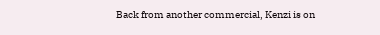Back from another commercial, Kenzi is on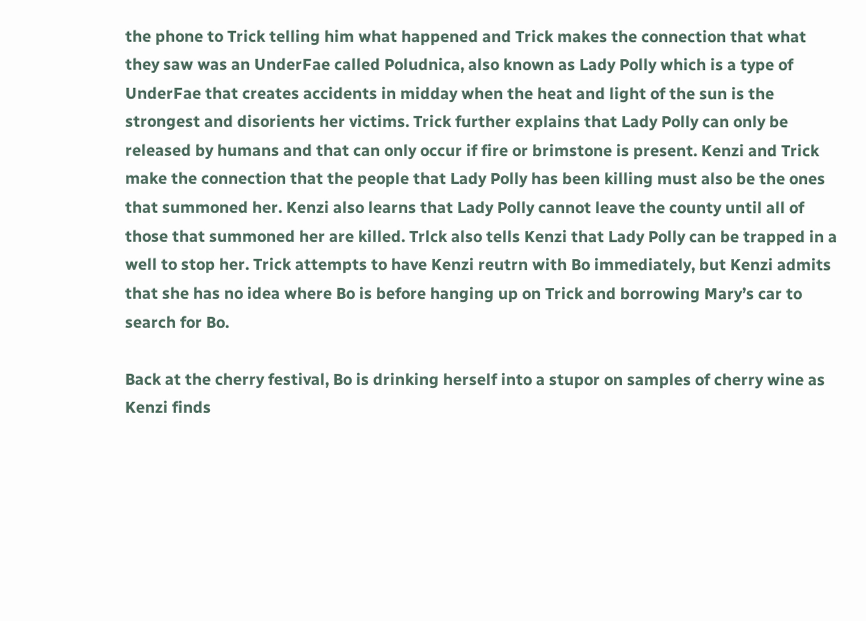the phone to Trick telling him what happened and Trick makes the connection that what they saw was an UnderFae called Poludnica, also known as Lady Polly which is a type of UnderFae that creates accidents in midday when the heat and light of the sun is the strongest and disorients her victims. Trick further explains that Lady Polly can only be released by humans and that can only occur if fire or brimstone is present. Kenzi and Trick make the connection that the people that Lady Polly has been killing must also be the ones that summoned her. Kenzi also learns that Lady Polly cannot leave the county until all of those that summoned her are killed. Trlck also tells Kenzi that Lady Polly can be trapped in a well to stop her. Trick attempts to have Kenzi reutrn with Bo immediately, but Kenzi admits that she has no idea where Bo is before hanging up on Trick and borrowing Mary’s car to search for Bo.

Back at the cherry festival, Bo is drinking herself into a stupor on samples of cherry wine as Kenzi finds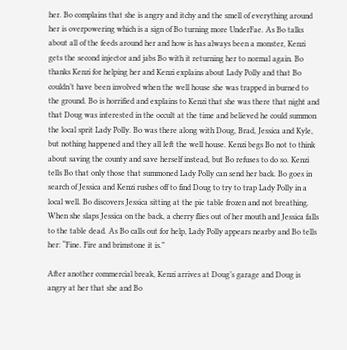her. Bo complains that she is angry and itchy and the smell of everything around her is overpowering which is a sign of Bo turning more UnderFae. As Bo talks about all of the feeds around her and how is has always been a monster, Kenzi gets the second injector and jabs Bo with it returning her to normal again. Bo thanks Kenzi for helping her and Kenzi explains about Lady Polly and that Bo couldn’t have been involved when the well house she was trapped in burned to the ground. Bo is horrified and explains to Kenzi that she was there that night and that Doug was interested in the occult at the time and believed he could summon the local sprit Lady Polly. Bo was there along with Doug, Brad, Jessica and Kyle, but nothing happened and they all left the well house. Kenzi begs Bo not to think about saving the county and save herself instead, but Bo refuses to do so. Kenzi tells Bo that only those that summoned Lady Polly can send her back. Bo goes in search of Jessica and Kenzi rushes off to find Doug to try to trap Lady Polly in a local well. Bo discovers Jessica sitting at the pie table frozen and not breathing. When she slaps Jessica on the back, a cherry flies out of her mouth and Jessica falls to the table dead. As Bo calls out for help, Lady Polly appears nearby and Bo tells her: “Fine. Fire and brimstone it is.”

After another commercial break, Kenzi arrives at Doug’s garage and Doug is angry at her that she and Bo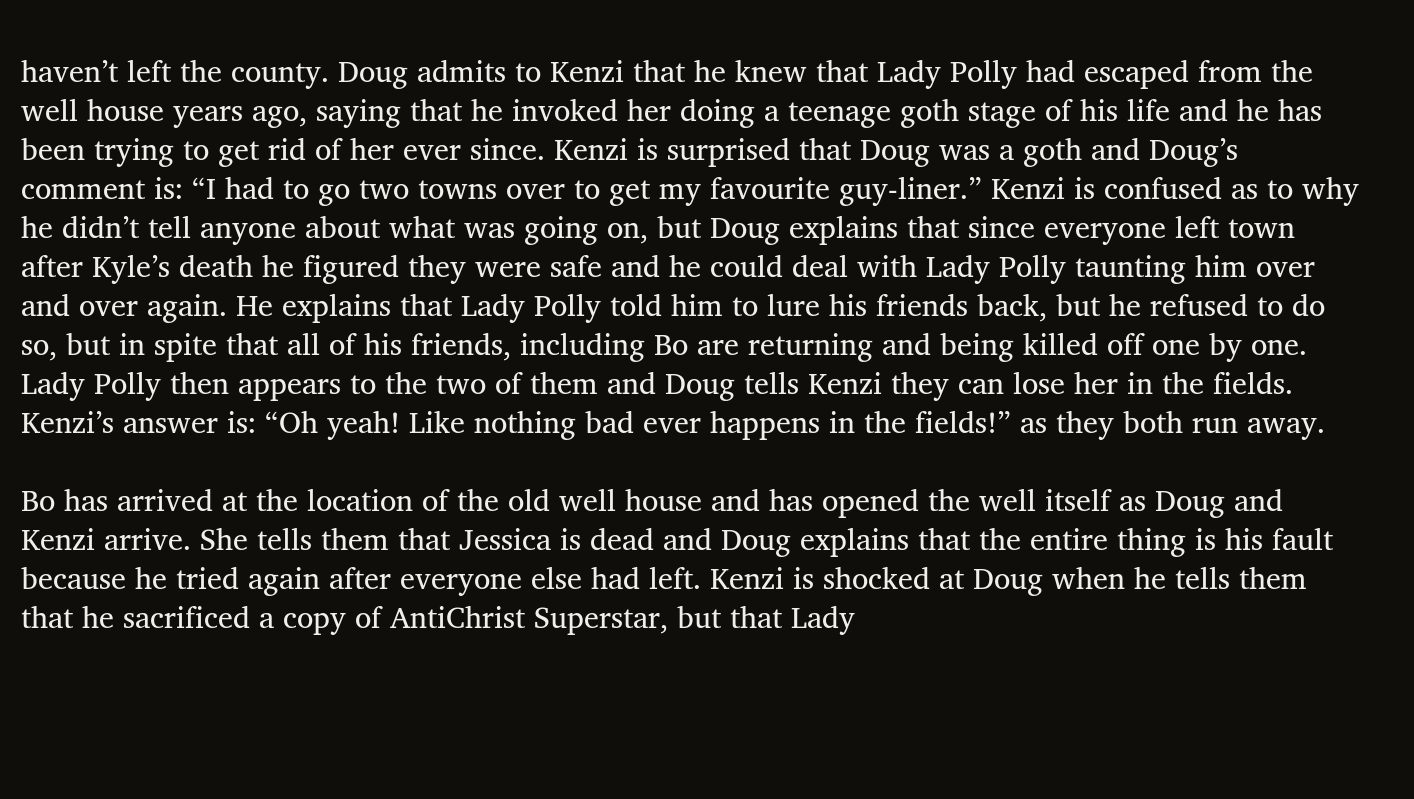haven’t left the county. Doug admits to Kenzi that he knew that Lady Polly had escaped from the well house years ago, saying that he invoked her doing a teenage goth stage of his life and he has been trying to get rid of her ever since. Kenzi is surprised that Doug was a goth and Doug’s comment is: “I had to go two towns over to get my favourite guy-liner.” Kenzi is confused as to why he didn’t tell anyone about what was going on, but Doug explains that since everyone left town after Kyle’s death he figured they were safe and he could deal with Lady Polly taunting him over and over again. He explains that Lady Polly told him to lure his friends back, but he refused to do so, but in spite that all of his friends, including Bo are returning and being killed off one by one. Lady Polly then appears to the two of them and Doug tells Kenzi they can lose her in the fields. Kenzi’s answer is: “Oh yeah! Like nothing bad ever happens in the fields!” as they both run away.

Bo has arrived at the location of the old well house and has opened the well itself as Doug and Kenzi arrive. She tells them that Jessica is dead and Doug explains that the entire thing is his fault because he tried again after everyone else had left. Kenzi is shocked at Doug when he tells them that he sacrificed a copy of AntiChrist Superstar, but that Lady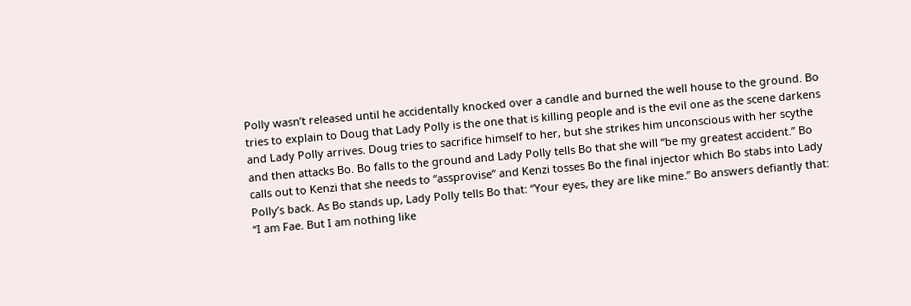Polly wasn’t released until he accidentally knocked over a candle and burned the well house to the ground. Bo tries to explain to Doug that Lady Polly is the one that is killing people and is the evil one as the scene darkens and Lady Polly arrives. Doug tries to sacrifice himself to her, but she strikes him unconscious with her scythe and then attacks Bo. Bo falls to the ground and Lady Polly tells Bo that she will “be my greatest accident.” Bo calls out to Kenzi that she needs to “assprovise” and Kenzi tosses Bo the final injector which Bo stabs into Lady Polly’s back. As Bo stands up, Lady Polly tells Bo that: “Your eyes, they are like mine.” Bo answers defiantly that: “I am Fae. But I am nothing like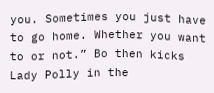you. Sometimes you just have to go home. Whether you want to or not.” Bo then kicks Lady Polly in the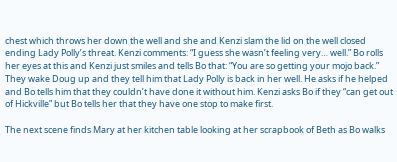chest which throws her down the well and she and Kenzi slam the lid on the well closed ending Lady Polly’s threat. Kenzi comments: “I guess she wasn’t feeling very… well.” Bo rolls her eyes at this and Kenzi just smiles and tells Bo that: “You are so getting your mojo back.” They wake Doug up and they tell him that Lady Polly is back in her well. He asks if he helped and Bo tells him that they couldn’t have done it without him. Kenzi asks Bo if they “can get out of Hickville” but Bo tells her that they have one stop to make first.

The next scene finds Mary at her kitchen table looking at her scrapbook of Beth as Bo walks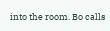into the room. Bo calls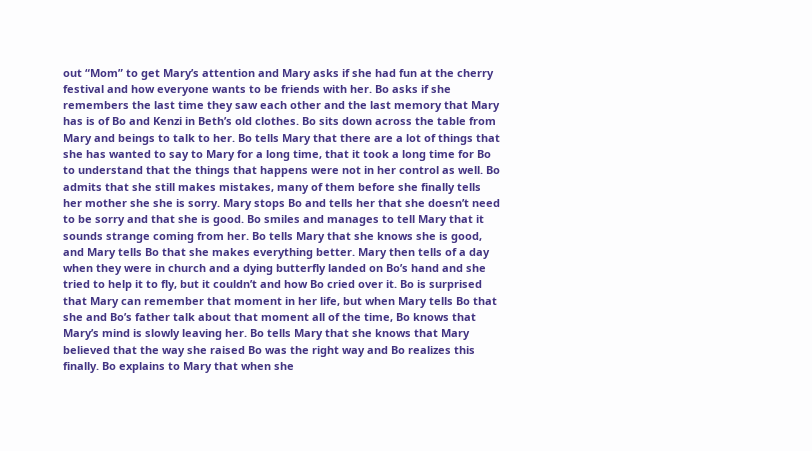out “Mom” to get Mary’s attention and Mary asks if she had fun at the cherry festival and how everyone wants to be friends with her. Bo asks if she remembers the last time they saw each other and the last memory that Mary has is of Bo and Kenzi in Beth’s old clothes. Bo sits down across the table from Mary and beings to talk to her. Bo tells Mary that there are a lot of things that she has wanted to say to Mary for a long time, that it took a long time for Bo to understand that the things that happens were not in her control as well. Bo admits that she still makes mistakes, many of them before she finally tells her mother she she is sorry. Mary stops Bo and tells her that she doesn’t need to be sorry and that she is good. Bo smiles and manages to tell Mary that it sounds strange coming from her. Bo tells Mary that she knows she is good, and Mary tells Bo that she makes everything better. Mary then tells of a day when they were in church and a dying butterfly landed on Bo’s hand and she tried to help it to fly, but it couldn’t and how Bo cried over it. Bo is surprised that Mary can remember that moment in her life, but when Mary tells Bo that she and Bo’s father talk about that moment all of the time, Bo knows that Mary’s mind is slowly leaving her. Bo tells Mary that she knows that Mary believed that the way she raised Bo was the right way and Bo realizes this finally. Bo explains to Mary that when she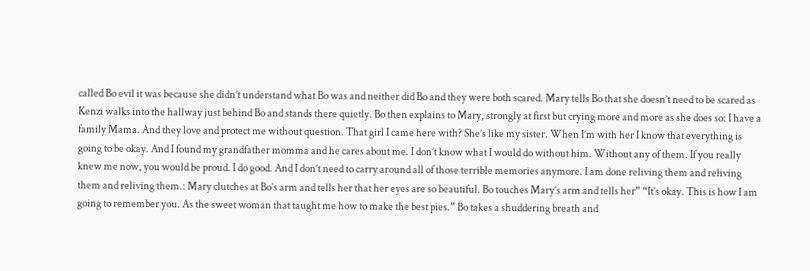called Bo evil it was because she didn’t understand what Bo was and neither did Bo and they were both scared. Mary tells Bo that she doesn’t need to be scared as Kenzi walks into the hallway just behind Bo and stands there quietly. Bo then explains to Mary, strongly at first but crying more and more as she does so: I have a family Mama. And they love and protect me without question. That girl I came here with? She’s like my sister. When I’m with her I know that everything is going to be okay. And I found my grandfather momma and he cares about me. I don’t know what I would do without him. Without any of them. If you really knew me now, you would be proud. I do good. And I don’t need to carry around all of those terrible memories anymore. I am done reliving them and reliving them and reliving them.: Mary clutches at Bo’s arm and tells her that her eyes are so beautiful. Bo touches Mary’s arm and tells her” “It’s okay. This is how I am going to remember you. As the sweet woman that taught me how to make the best pies.” Bo takes a shuddering breath and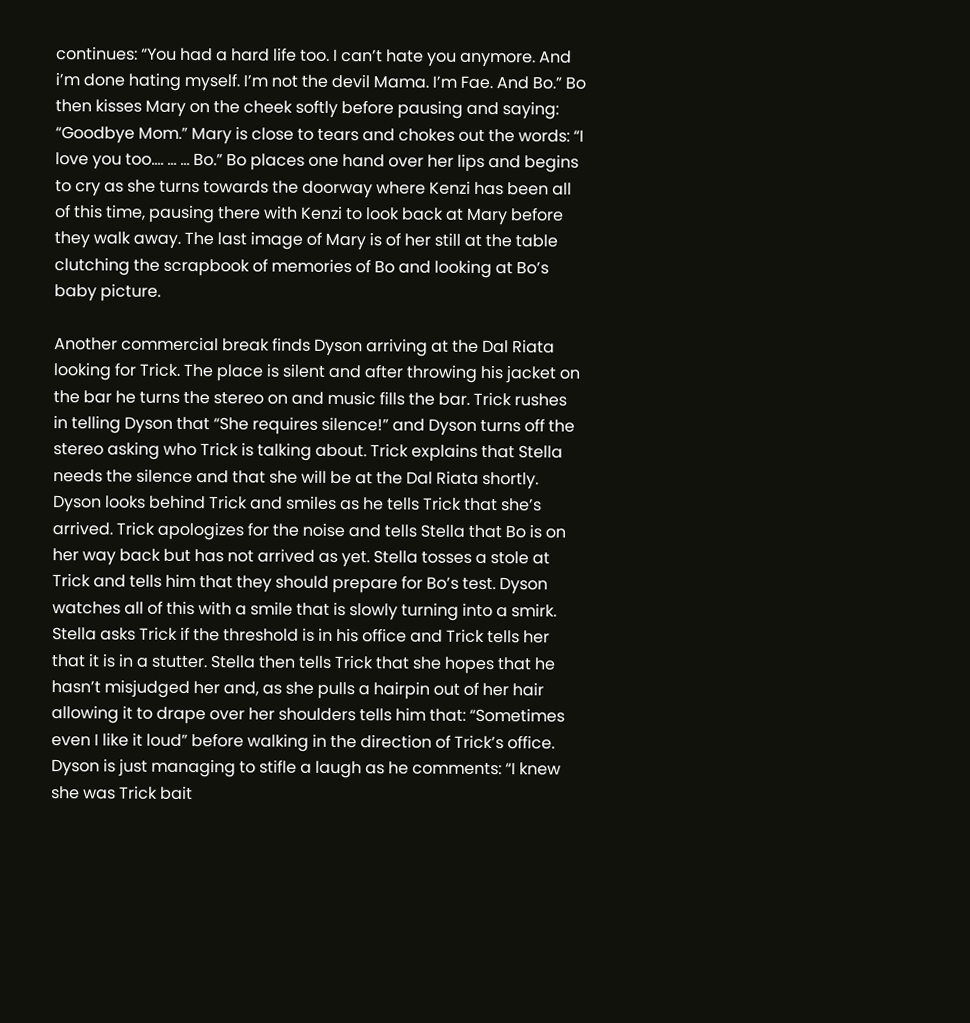continues: “You had a hard life too. I can’t hate you anymore. And i’m done hating myself. I’m not the devil Mama. I’m Fae. And Bo.” Bo then kisses Mary on the cheek softly before pausing and saying: “Goodbye Mom.” Mary is close to tears and chokes out the words: “I love you too…. … … Bo.” Bo places one hand over her lips and begins to cry as she turns towards the doorway where Kenzi has been all of this time, pausing there with Kenzi to look back at Mary before they walk away. The last image of Mary is of her still at the table clutching the scrapbook of memories of Bo and looking at Bo’s baby picture.

Another commercial break finds Dyson arriving at the Dal Riata looking for Trick. The place is silent and after throwing his jacket on the bar he turns the stereo on and music fills the bar. Trick rushes in telling Dyson that “She requires silence!” and Dyson turns off the stereo asking who Trick is talking about. Trick explains that Stella needs the silence and that she will be at the Dal Riata shortly. Dyson looks behind Trick and smiles as he tells Trick that she’s arrived. Trick apologizes for the noise and tells Stella that Bo is on her way back but has not arrived as yet. Stella tosses a stole at Trick and tells him that they should prepare for Bo’s test. Dyson watches all of this with a smile that is slowly turning into a smirk. Stella asks Trick if the threshold is in his office and Trick tells her that it is in a stutter. Stella then tells Trick that she hopes that he hasn’t misjudged her and, as she pulls a hairpin out of her hair allowing it to drape over her shoulders tells him that: “Sometimes even I like it loud” before walking in the direction of Trick’s office. Dyson is just managing to stifle a laugh as he comments: “I knew she was Trick bait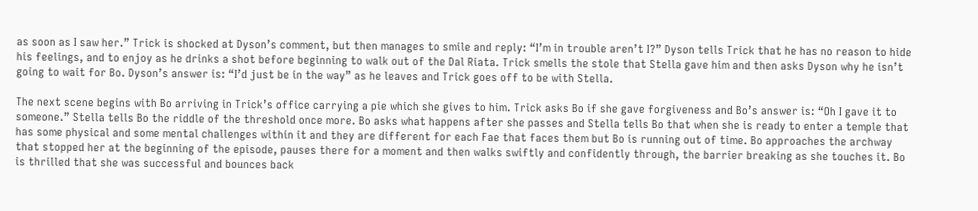as soon as I saw her.” Trick is shocked at Dyson’s comment, but then manages to smile and reply: “I’m in trouble aren’t I?” Dyson tells Trick that he has no reason to hide his feelings, and to enjoy as he drinks a shot before beginning to walk out of the Dal Riata. Trick smells the stole that Stella gave him and then asks Dyson why he isn’t going to wait for Bo. Dyson’s answer is: “I’d just be in the way” as he leaves and Trick goes off to be with Stella.

The next scene begins with Bo arriving in Trick’s office carrying a pie which she gives to him. Trick asks Bo if she gave forgiveness and Bo’s answer is: “Oh I gave it to someone.” Stella tells Bo the riddle of the threshold once more. Bo asks what happens after she passes and Stella tells Bo that when she is ready to enter a temple that has some physical and some mental challenges within it and they are different for each Fae that faces them but Bo is running out of time. Bo approaches the archway that stopped her at the beginning of the episode, pauses there for a moment and then walks swiftly and confidently through, the barrier breaking as she touches it. Bo is thrilled that she was successful and bounces back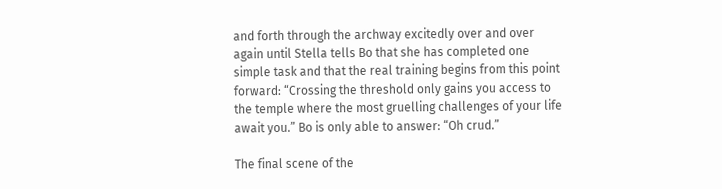and forth through the archway excitedly over and over again until Stella tells Bo that she has completed one simple task and that the real training begins from this point forward: “Crossing the threshold only gains you access to the temple where the most gruelling challenges of your life await you.” Bo is only able to answer: “Oh crud.”

The final scene of the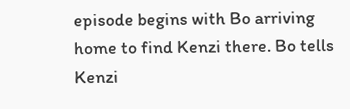episode begins with Bo arriving home to find Kenzi there. Bo tells Kenzi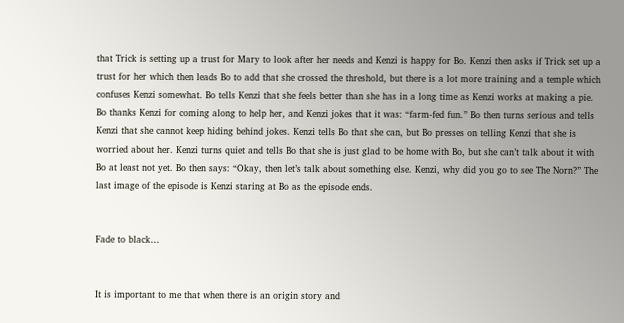that Trick is setting up a trust for Mary to look after her needs and Kenzi is happy for Bo. Kenzi then asks if Trick set up a trust for her which then leads Bo to add that she crossed the threshold, but there is a lot more training and a temple which confuses Kenzi somewhat. Bo tells Kenzi that she feels better than she has in a long time as Kenzi works at making a pie. Bo thanks Kenzi for coming along to help her, and Kenzi jokes that it was: “farm-fed fun.” Bo then turns serious and tells Kenzi that she cannot keep hiding behind jokes. Kenzi tells Bo that she can, but Bo presses on telling Kenzi that she is worried about her. Kenzi turns quiet and tells Bo that she is just glad to be home with Bo, but she can’t talk about it with Bo at least not yet. Bo then says: “Okay, then let’s talk about something else. Kenzi, why did you go to see The Norn?” The last image of the episode is Kenzi staring at Bo as the episode ends.


Fade to black…


It is important to me that when there is an origin story and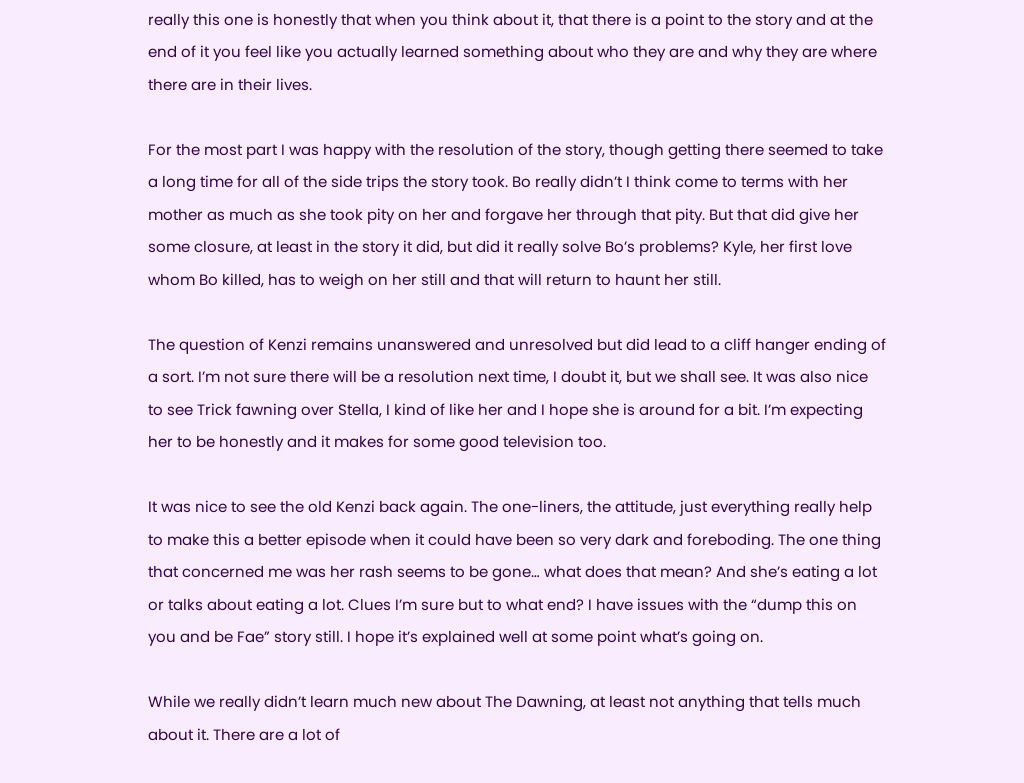really this one is honestly that when you think about it, that there is a point to the story and at the end of it you feel like you actually learned something about who they are and why they are where there are in their lives.

For the most part I was happy with the resolution of the story, though getting there seemed to take a long time for all of the side trips the story took. Bo really didn’t I think come to terms with her mother as much as she took pity on her and forgave her through that pity. But that did give her some closure, at least in the story it did, but did it really solve Bo’s problems? Kyle, her first love whom Bo killed, has to weigh on her still and that will return to haunt her still.

The question of Kenzi remains unanswered and unresolved but did lead to a cliff hanger ending of a sort. I’m not sure there will be a resolution next time, I doubt it, but we shall see. It was also nice to see Trick fawning over Stella, I kind of like her and I hope she is around for a bit. I’m expecting her to be honestly and it makes for some good television too.

It was nice to see the old Kenzi back again. The one-liners, the attitude, just everything really help to make this a better episode when it could have been so very dark and foreboding. The one thing that concerned me was her rash seems to be gone… what does that mean? And she’s eating a lot or talks about eating a lot. Clues I’m sure but to what end? I have issues with the “dump this on you and be Fae” story still. I hope it’s explained well at some point what’s going on.

While we really didn’t learn much new about The Dawning, at least not anything that tells much about it. There are a lot of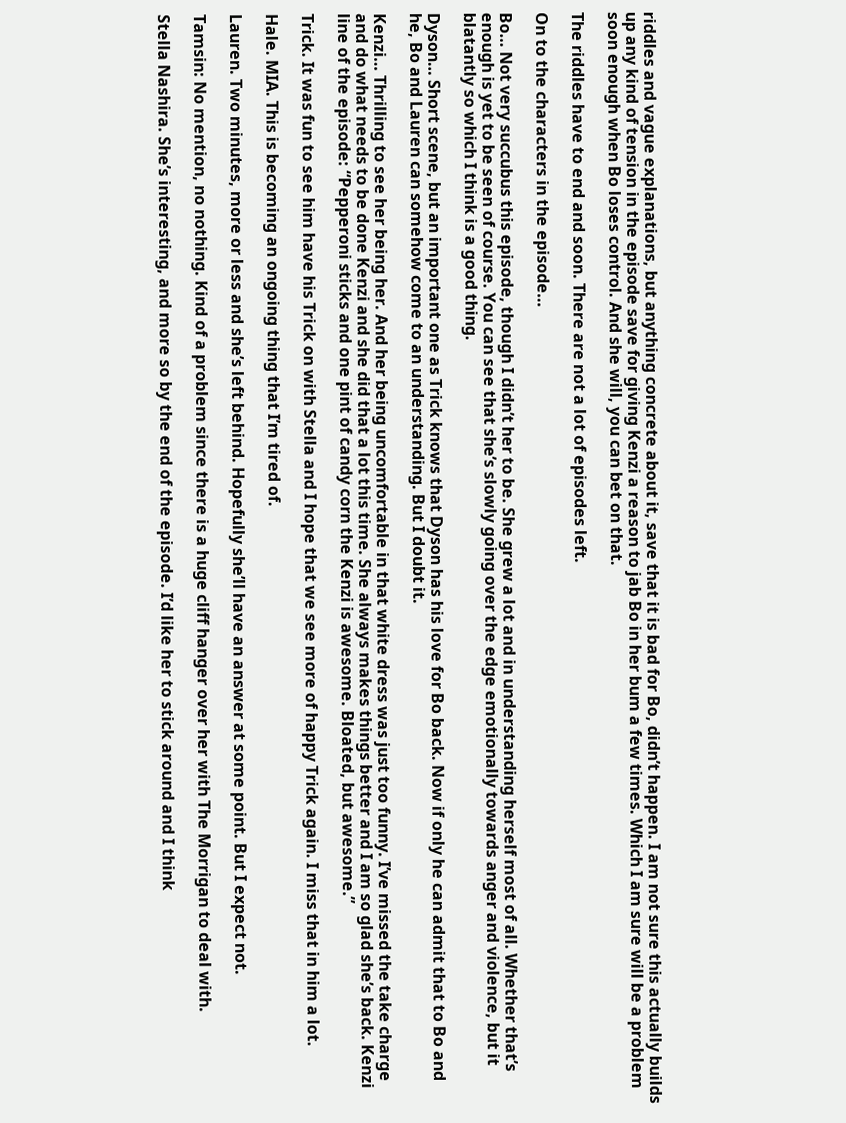riddles and vague explanations, but anything concrete about it, save that it is bad for Bo, didn’t happen. I am not sure this actually builds up any kind of tension in the episode save for giving Kenzi a reason to jab Bo in her bum a few times. Which I am sure will be a problem soon enough when Bo loses control. And she will, you can bet on that.

The riddles have to end and soon. There are not a lot of episodes left.

On to the characters in the episode…

Bo… Not very succubus this episode, though I didn’t her to be. She grew a lot and in understanding herself most of all. Whether that’s enough is yet to be seen of course. You can see that she’s slowly going over the edge emotionally towards anger and violence, but it blatantly so which I think is a good thing.

Dyson… Short scene, but an important one as Trick knows that Dyson has his love for Bo back. Now if only he can admit that to Bo and he, Bo and Lauren can somehow come to an understanding. But I doubt it.

Kenzi… Thrilling to see her being her. And her being uncomfortable in that white dress was just too funny. I’ve missed the take charge and do what needs to be done Kenzi and she did that a lot this time. She always makes things better and I am so glad she’s back. Kenzi line of the episode: “Pepperoni sticks and one pint of candy corn the Kenzi is awesome. Bloated, but awesome.”

Trick. It was fun to see him have his Trick on with Stella and I hope that we see more of happy Trick again. I miss that in him a lot.

Hale. MIA. This is becoming an ongoing thing that I’m tired of.

Lauren. Two minutes, more or less and she’s left behind. Hopefully she’ll have an answer at some point. But I expect not.

Tamsin: No mention, no nothing. Kind of a problem since there is a huge cliff hanger over her with The Morrigan to deal with.

Stella Nashira. She’s interesting, and more so by the end of the episode. I’d like her to stick around and I think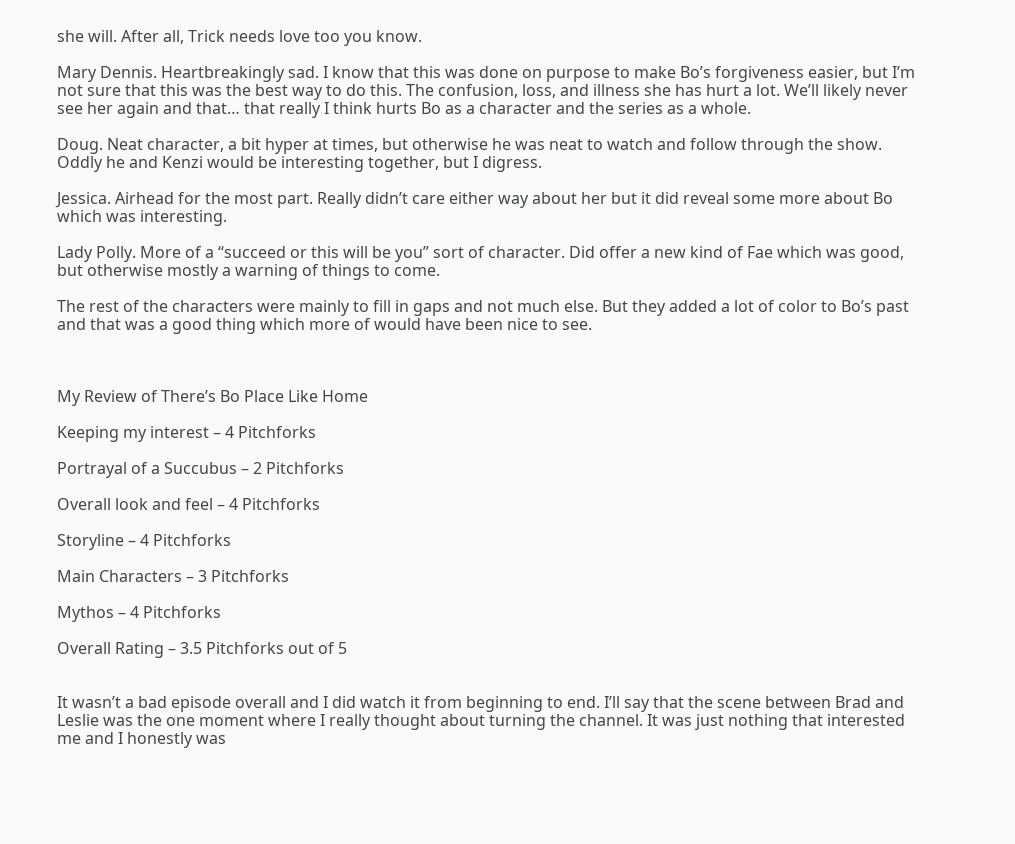she will. After all, Trick needs love too you know.

Mary Dennis. Heartbreakingly sad. I know that this was done on purpose to make Bo’s forgiveness easier, but I’m not sure that this was the best way to do this. The confusion, loss, and illness she has hurt a lot. We’ll likely never see her again and that… that really I think hurts Bo as a character and the series as a whole.

Doug. Neat character, a bit hyper at times, but otherwise he was neat to watch and follow through the show. Oddly he and Kenzi would be interesting together, but I digress.

Jessica. Airhead for the most part. Really didn’t care either way about her but it did reveal some more about Bo which was interesting.

Lady Polly. More of a “succeed or this will be you” sort of character. Did offer a new kind of Fae which was good, but otherwise mostly a warning of things to come.

The rest of the characters were mainly to fill in gaps and not much else. But they added a lot of color to Bo’s past and that was a good thing which more of would have been nice to see.



My Review of There’s Bo Place Like Home

Keeping my interest – 4 Pitchforks

Portrayal of a Succubus – 2 Pitchforks

Overall look and feel – 4 Pitchforks

Storyline – 4 Pitchforks

Main Characters – 3 Pitchforks

Mythos – 4 Pitchforks

Overall Rating – 3.5 Pitchforks out of 5


It wasn’t a bad episode overall and I did watch it from beginning to end. I’ll say that the scene between Brad and Leslie was the one moment where I really thought about turning the channel. It was just nothing that interested me and I honestly was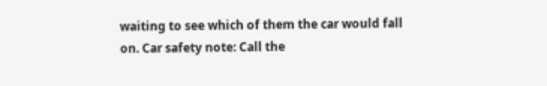waiting to see which of them the car would fall on. Car safety note: Call the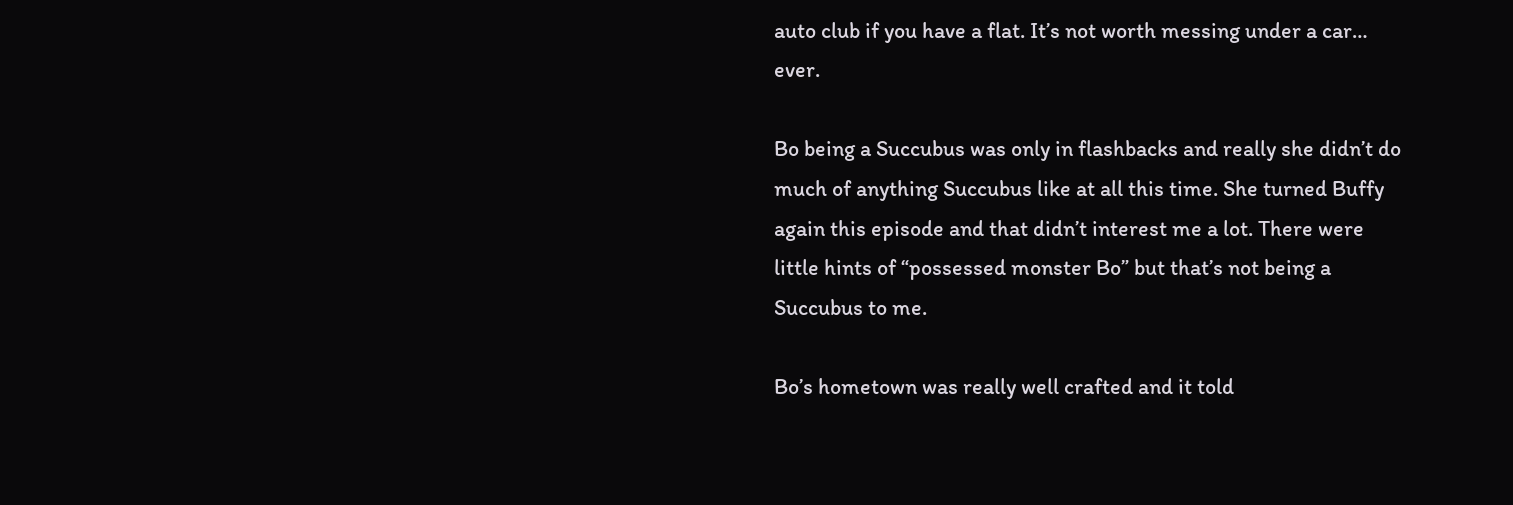auto club if you have a flat. It’s not worth messing under a car… ever.

Bo being a Succubus was only in flashbacks and really she didn’t do much of anything Succubus like at all this time. She turned Buffy again this episode and that didn’t interest me a lot. There were little hints of “possessed monster Bo” but that’s not being a Succubus to me.

Bo’s hometown was really well crafted and it told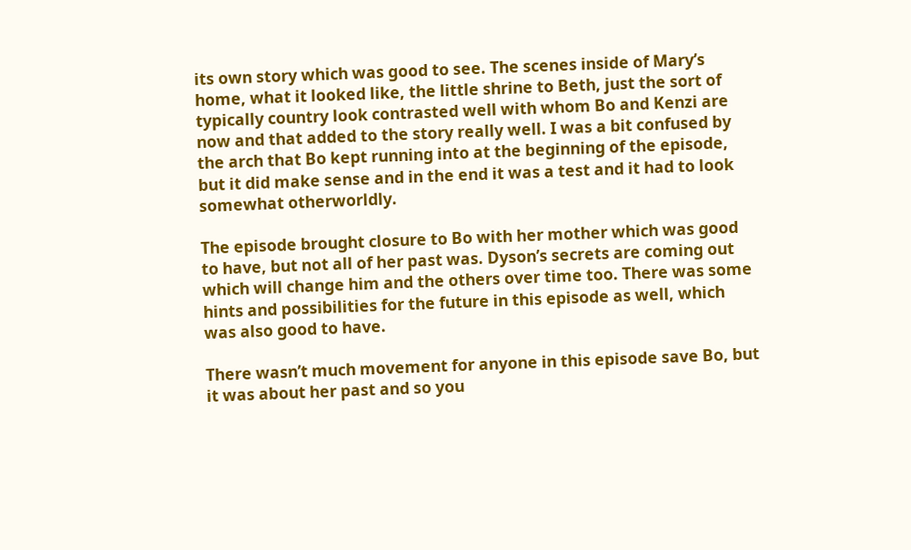its own story which was good to see. The scenes inside of Mary’s home, what it looked like, the little shrine to Beth, just the sort of typically country look contrasted well with whom Bo and Kenzi are now and that added to the story really well. I was a bit confused by the arch that Bo kept running into at the beginning of the episode, but it did make sense and in the end it was a test and it had to look somewhat otherworldly.

The episode brought closure to Bo with her mother which was good to have, but not all of her past was. Dyson’s secrets are coming out which will change him and the others over time too. There was some hints and possibilities for the future in this episode as well, which was also good to have.

There wasn’t much movement for anyone in this episode save Bo, but it was about her past and so you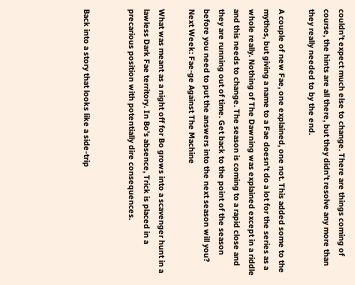couldn’t expect much else to change. There are things coming of course, the hints are all there, but they didn’t resolve any more than they really needed to by the end.

A couple of new Fae, one explained, one not. This added some to the mythos, but giving a name to a Fae doesn’t do a lot for the series as a whole really. Nothing of The Dawning was explained except in a riddle and this needs to change. The season is coming to a rapid close and they are running out of time. Get back to the point of the season before you need to put the answers into the next season will you?
Next Week: Fae-ge Against The Machine

What was meant as a night off for Bo grows into a scavenger hunt in a lawless Dark Fae territory. In Bo’s absence, Trick is placed in a precarious position with potentially dire consequences.


Back into a story that looks like a side-trip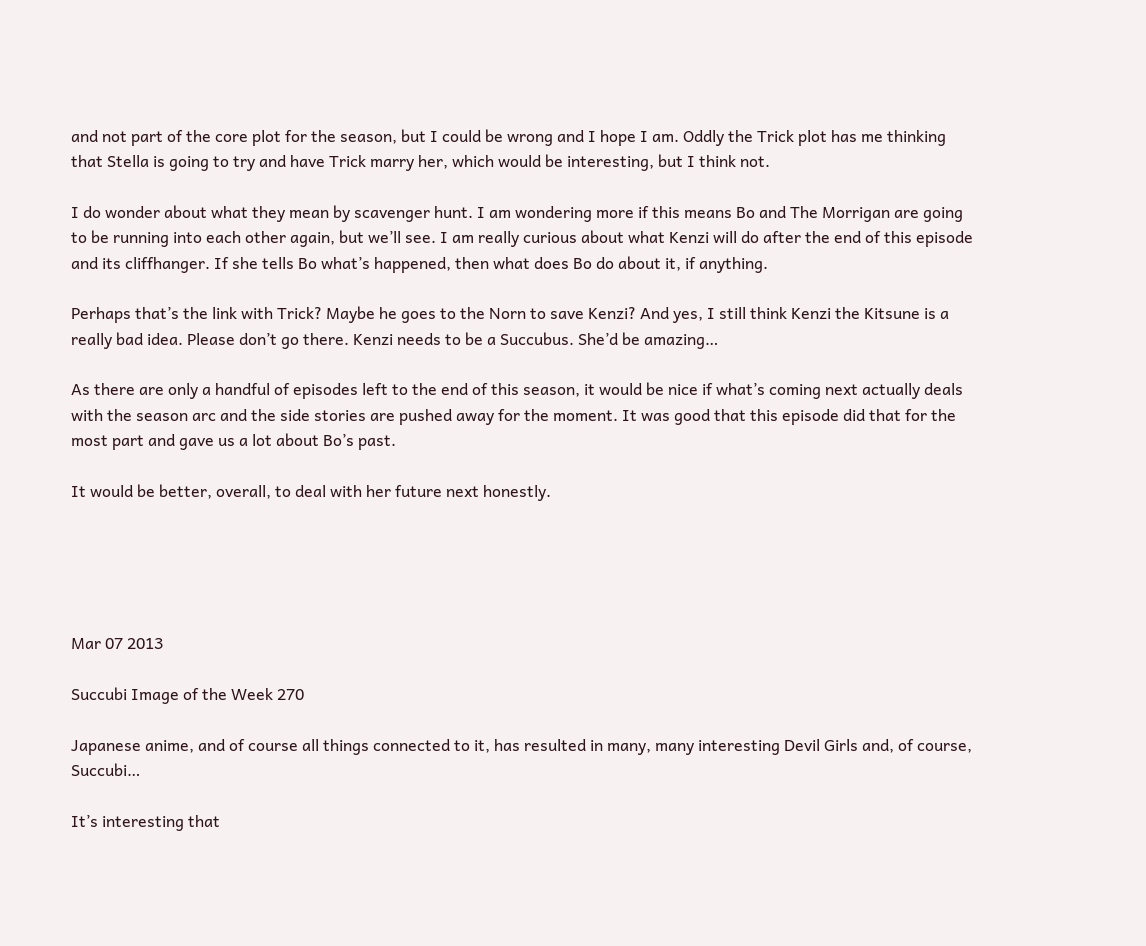and not part of the core plot for the season, but I could be wrong and I hope I am. Oddly the Trick plot has me thinking that Stella is going to try and have Trick marry her, which would be interesting, but I think not.

I do wonder about what they mean by scavenger hunt. I am wondering more if this means Bo and The Morrigan are going to be running into each other again, but we’ll see. I am really curious about what Kenzi will do after the end of this episode and its cliffhanger. If she tells Bo what’s happened, then what does Bo do about it, if anything.

Perhaps that’s the link with Trick? Maybe he goes to the Norn to save Kenzi? And yes, I still think Kenzi the Kitsune is a really bad idea. Please don’t go there. Kenzi needs to be a Succubus. She’d be amazing…

As there are only a handful of episodes left to the end of this season, it would be nice if what’s coming next actually deals with the season arc and the side stories are pushed away for the moment. It was good that this episode did that for the most part and gave us a lot about Bo’s past.

It would be better, overall, to deal with her future next honestly.





Mar 07 2013

Succubi Image of the Week 270

Japanese anime, and of course all things connected to it, has resulted in many, many interesting Devil Girls and, of course, Succubi…

It’s interesting that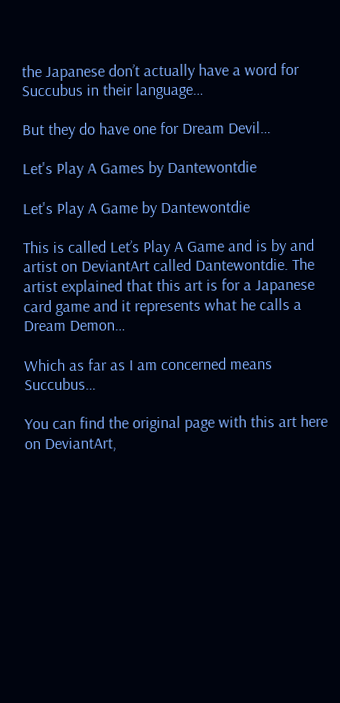the Japanese don’t actually have a word for Succubus in their language…

But they do have one for Dream Devil…

Let's Play A Games by Dantewontdie

Let's Play A Game by Dantewontdie

This is called Let’s Play A Game and is by and artist on DeviantArt called Dantewontdie. The artist explained that this art is for a Japanese card game and it represents what he calls a Dream Demon…

Which as far as I am concerned means Succubus…

You can find the original page with this art here on DeviantArt,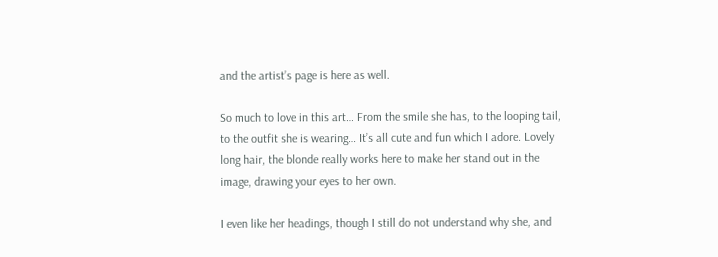and the artist’s page is here as well.

So much to love in this art… From the smile she has, to the looping tail, to the outfit she is wearing… It’s all cute and fun which I adore. Lovely long hair, the blonde really works here to make her stand out in the image, drawing your eyes to her own.

I even like her headings, though I still do not understand why she, and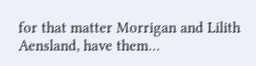for that matter Morrigan and Lilith Aensland, have them…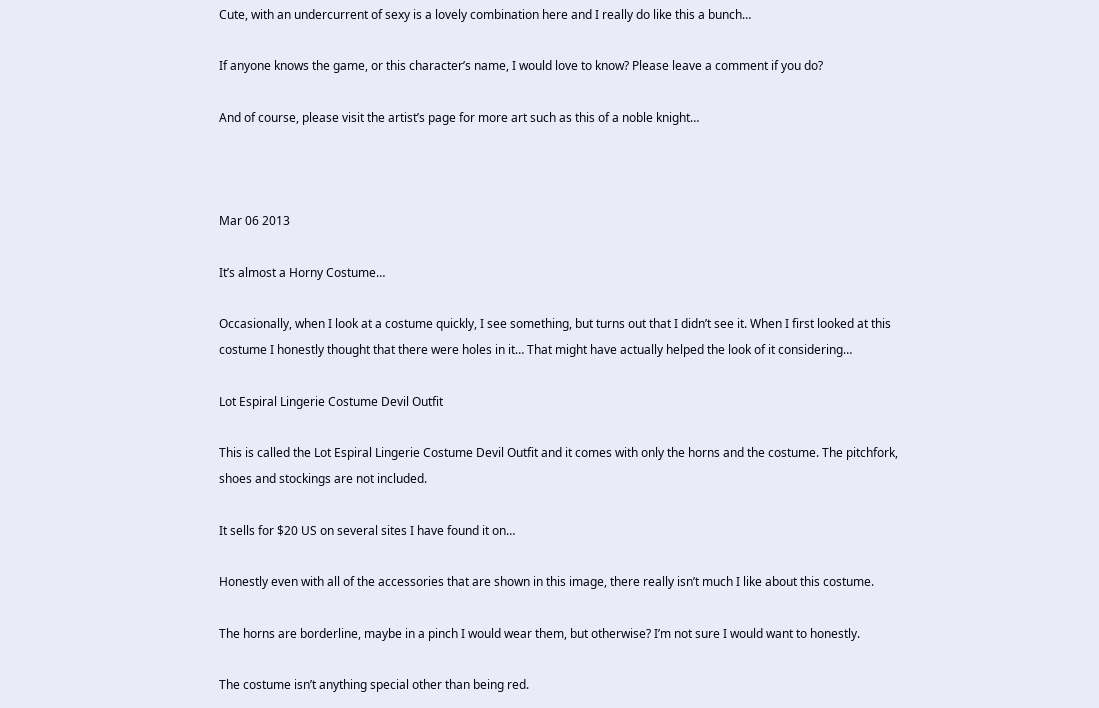Cute, with an undercurrent of sexy is a lovely combination here and I really do like this a bunch…

If anyone knows the game, or this character’s name, I would love to know? Please leave a comment if you do?

And of course, please visit the artist’s page for more art such as this of a noble knight…



Mar 06 2013

It’s almost a Horny Costume…

Occasionally, when I look at a costume quickly, I see something, but turns out that I didn’t see it. When I first looked at this costume I honestly thought that there were holes in it… That might have actually helped the look of it considering…

Lot Espiral Lingerie Costume Devil Outfit

This is called the Lot Espiral Lingerie Costume Devil Outfit and it comes with only the horns and the costume. The pitchfork, shoes and stockings are not included.

It sells for $20 US on several sites I have found it on…

Honestly even with all of the accessories that are shown in this image, there really isn’t much I like about this costume.

The horns are borderline, maybe in a pinch I would wear them, but otherwise? I’m not sure I would want to honestly.

The costume isn’t anything special other than being red.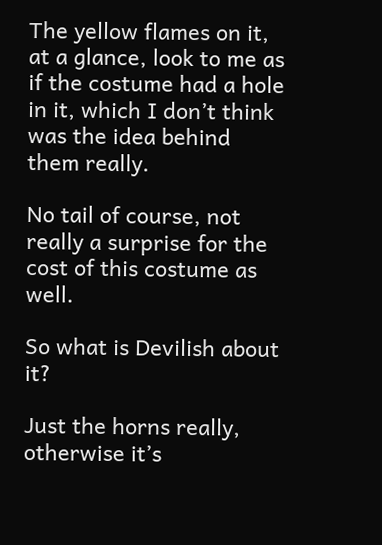The yellow flames on it, at a glance, look to me as if the costume had a hole in it, which I don’t think was the idea behind them really.

No tail of course, not really a surprise for the cost of this costume as well.

So what is Devilish about it?

Just the horns really, otherwise it’s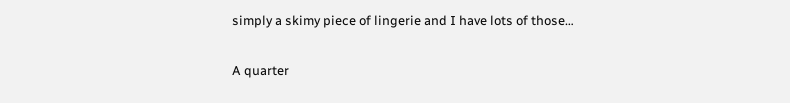simply a skimy piece of lingerie and I have lots of those…

A quarter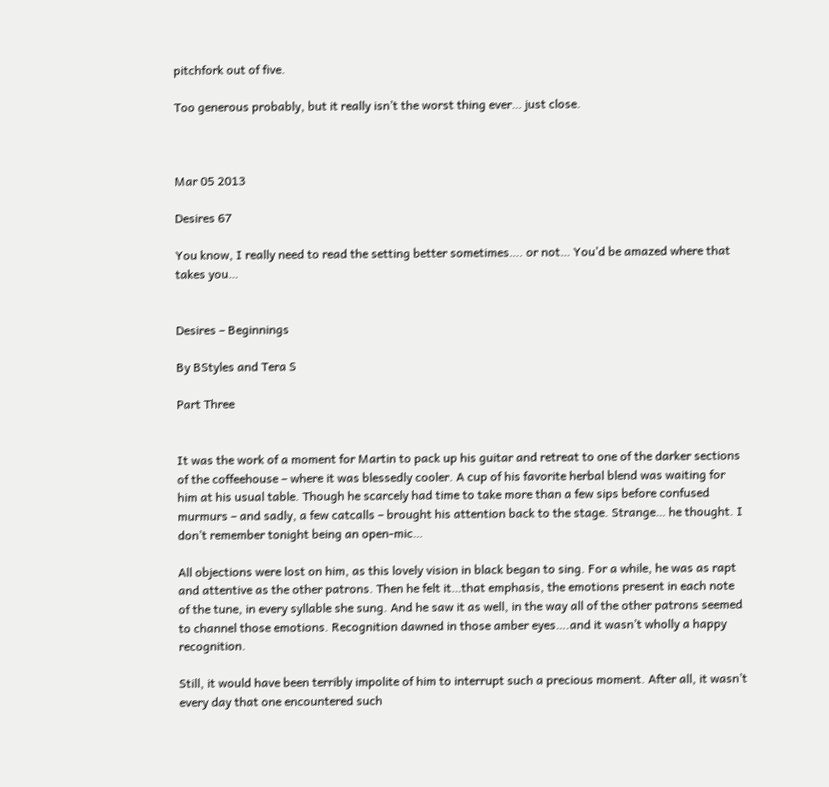pitchfork out of five.

Too generous probably, but it really isn’t the worst thing ever… just close.



Mar 05 2013

Desires 67

You know, I really need to read the setting better sometimes…. or not… You’d be amazed where that takes you…


Desires – Beginnings

By BStyles and Tera S

Part Three


It was the work of a moment for Martin to pack up his guitar and retreat to one of the darker sections of the coffeehouse – where it was blessedly cooler. A cup of his favorite herbal blend was waiting for him at his usual table. Though he scarcely had time to take more than a few sips before confused murmurs – and sadly, a few catcalls – brought his attention back to the stage. Strange… he thought. I don’t remember tonight being an open-mic…

All objections were lost on him, as this lovely vision in black began to sing. For a while, he was as rapt and attentive as the other patrons. Then he felt it…that emphasis, the emotions present in each note of the tune, in every syllable she sung. And he saw it as well, in the way all of the other patrons seemed to channel those emotions. Recognition dawned in those amber eyes….and it wasn’t wholly a happy recognition.

Still, it would have been terribly impolite of him to interrupt such a precious moment. After all, it wasn’t every day that one encountered such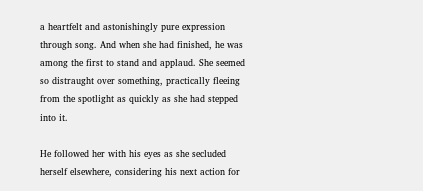a heartfelt and astonishingly pure expression through song. And when she had finished, he was among the first to stand and applaud. She seemed so distraught over something, practically fleeing from the spotlight as quickly as she had stepped into it.

He followed her with his eyes as she secluded herself elsewhere, considering his next action for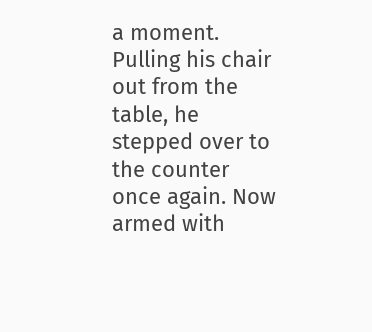a moment. Pulling his chair out from the table, he stepped over to the counter once again. Now armed with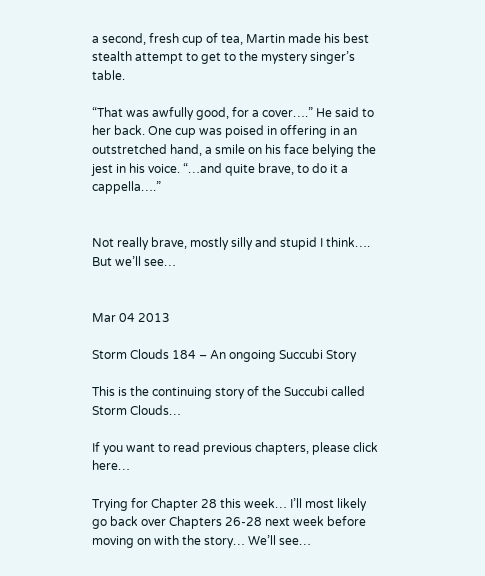a second, fresh cup of tea, Martin made his best stealth attempt to get to the mystery singer’s table.

“That was awfully good, for a cover….” He said to her back. One cup was poised in offering in an outstretched hand, a smile on his face belying the jest in his voice. “…and quite brave, to do it a cappella….”


Not really brave, mostly silly and stupid I think…. But we’ll see…


Mar 04 2013

Storm Clouds 184 – An ongoing Succubi Story

This is the continuing story of the Succubi called Storm Clouds…

If you want to read previous chapters, please click here…

Trying for Chapter 28 this week… I’ll most likely go back over Chapters 26-28 next week before moving on with the story… We’ll see…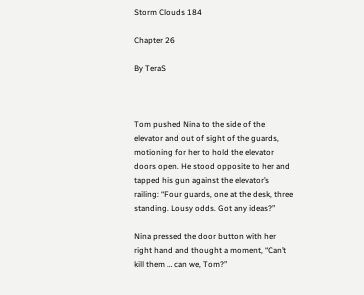Storm Clouds 184

Chapter 26

By TeraS



Tom pushed Nina to the side of the elevator and out of sight of the guards, motioning for her to hold the elevator doors open. He stood opposite to her and tapped his gun against the elevator’s railing: “Four guards, one at the desk, three standing. Lousy odds. Got any ideas?”

Nina pressed the door button with her right hand and thought a moment, “Can’t kill them … can we, Tom?”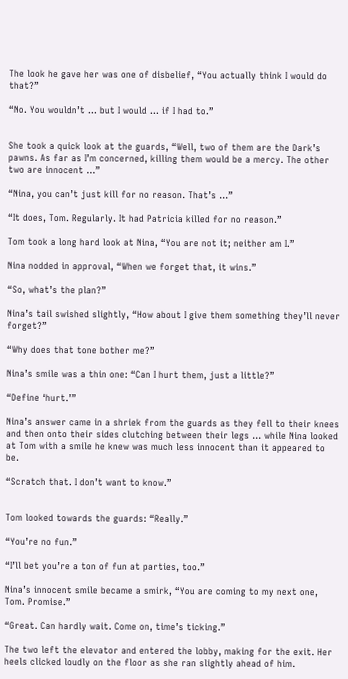The look he gave her was one of disbelief, “You actually think I would do that?”

“No. You wouldn’t … but I would … if I had to.”


She took a quick look at the guards, “Well, two of them are the Dark’s pawns. As far as I’m concerned, killing them would be a mercy. The other two are innocent …”

“Nina, you can’t just kill for no reason. That’s …”

“It does, Tom. Regularly. It had Patricia killed for no reason.”

Tom took a long hard look at Nina, “You are not it; neither am I.”

Nina nodded in approval, “When we forget that, it wins.”

“So, what’s the plan?”

Nina’s tail swished slightly, “How about I give them something they’ll never forget?”

“Why does that tone bother me?”

Nina’s smile was a thin one: “Can I hurt them, just a little?”

“Define ‘hurt.’”

Nina’s answer came in a shriek from the guards as they fell to their knees and then onto their sides clutching between their legs … while Nina looked at Tom with a smile he knew was much less innocent than it appeared to be.

“Scratch that. I don’t want to know.”


Tom looked towards the guards: “Really.”

“You’re no fun.”

“I’ll bet you’re a ton of fun at parties, too.”

Nina’s innocent smile became a smirk, “You are coming to my next one, Tom. Promise.”

“Great. Can hardly wait. Come on, time’s ticking.”

The two left the elevator and entered the lobby, making for the exit. Her heels clicked loudly on the floor as she ran slightly ahead of him.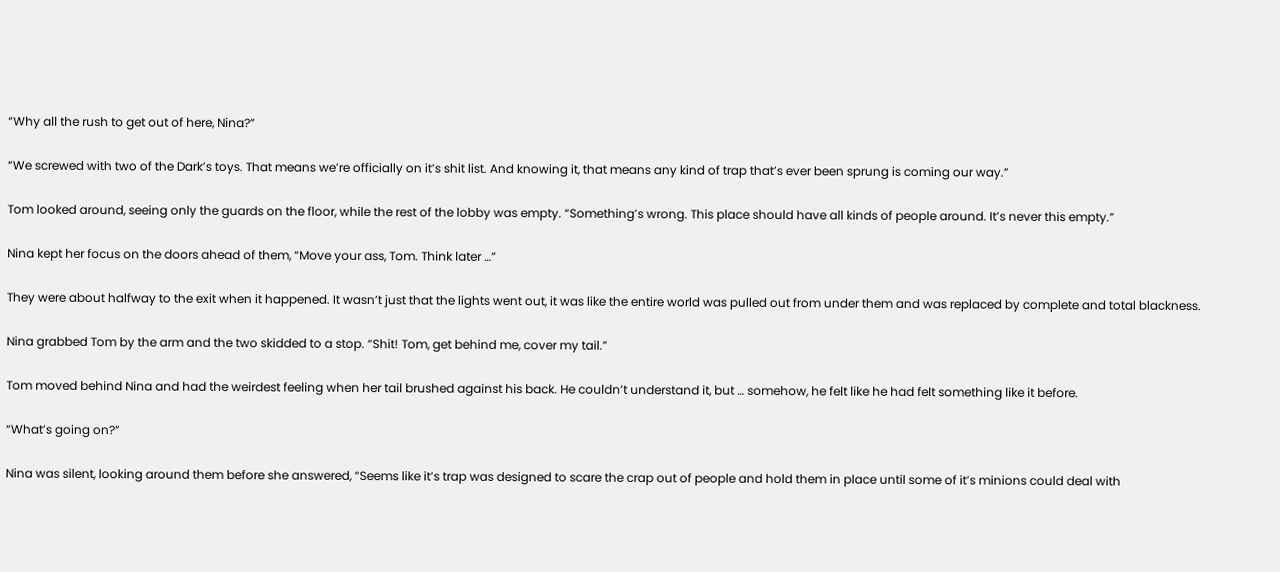“Why all the rush to get out of here, Nina?”

“We screwed with two of the Dark’s toys. That means we’re officially on it’s shit list. And knowing it, that means any kind of trap that’s ever been sprung is coming our way.”

Tom looked around, seeing only the guards on the floor, while the rest of the lobby was empty. “Something’s wrong. This place should have all kinds of people around. It’s never this empty.”

Nina kept her focus on the doors ahead of them, “Move your ass, Tom. Think later …”

They were about halfway to the exit when it happened. It wasn’t just that the lights went out, it was like the entire world was pulled out from under them and was replaced by complete and total blackness.

Nina grabbed Tom by the arm and the two skidded to a stop. “Shit! Tom, get behind me, cover my tail.”

Tom moved behind Nina and had the weirdest feeling when her tail brushed against his back. He couldn’t understand it, but … somehow, he felt like he had felt something like it before.

“What’s going on?”

Nina was silent, looking around them before she answered, “Seems like it’s trap was designed to scare the crap out of people and hold them in place until some of it’s minions could deal with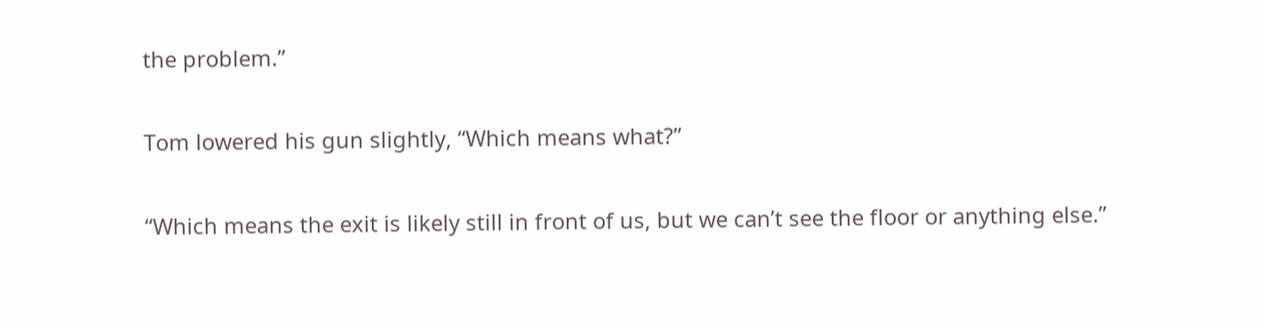the problem.”

Tom lowered his gun slightly, “Which means what?”

“Which means the exit is likely still in front of us, but we can’t see the floor or anything else.”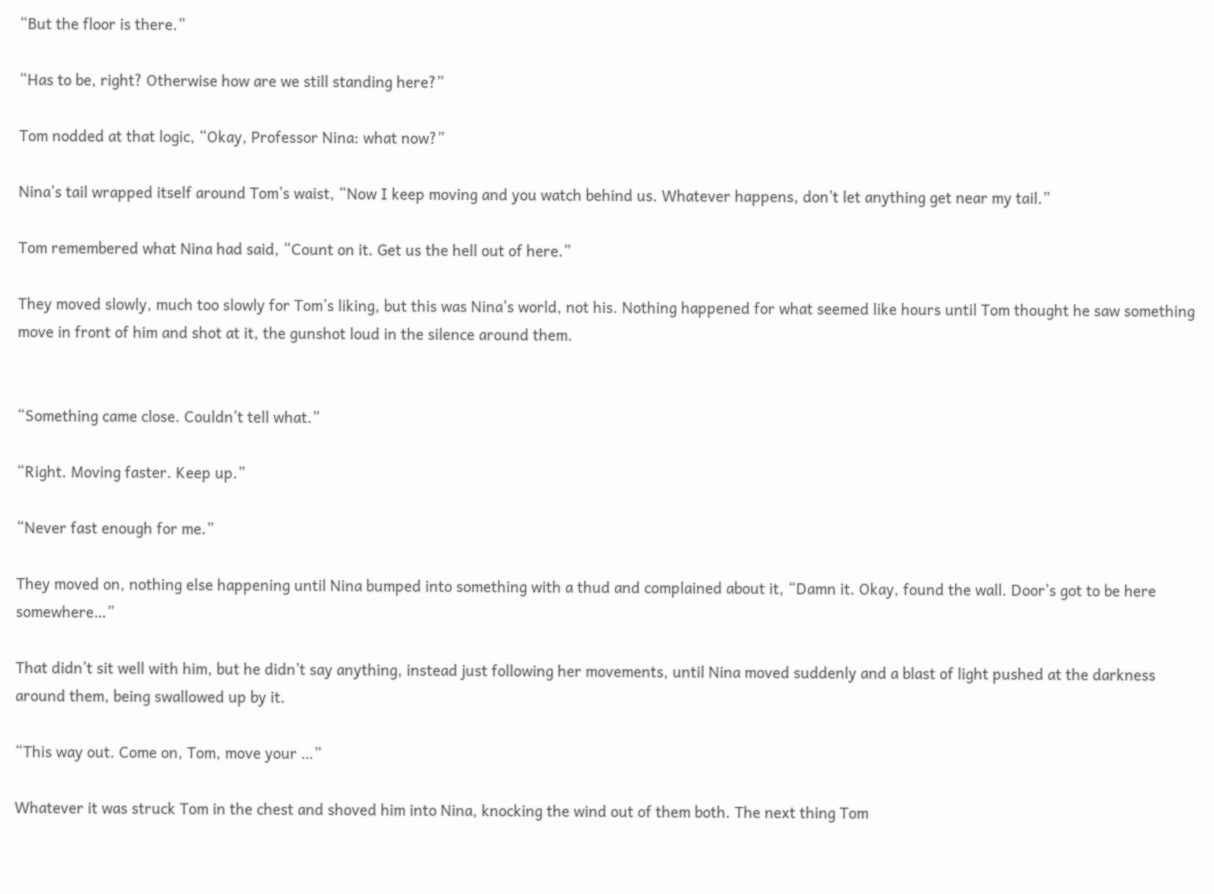“But the floor is there.”

“Has to be, right? Otherwise how are we still standing here?”

Tom nodded at that logic, “Okay, Professor Nina: what now?”

Nina’s tail wrapped itself around Tom’s waist, “Now I keep moving and you watch behind us. Whatever happens, don’t let anything get near my tail.”

Tom remembered what Nina had said, “Count on it. Get us the hell out of here.”

They moved slowly, much too slowly for Tom’s liking, but this was Nina’s world, not his. Nothing happened for what seemed like hours until Tom thought he saw something move in front of him and shot at it, the gunshot loud in the silence around them.


“Something came close. Couldn’t tell what.”

“Right. Moving faster. Keep up.”

“Never fast enough for me.”

They moved on, nothing else happening until Nina bumped into something with a thud and complained about it, “Damn it. Okay, found the wall. Door’s got to be here somewhere…”

That didn’t sit well with him, but he didn’t say anything, instead just following her movements, until Nina moved suddenly and a blast of light pushed at the darkness around them, being swallowed up by it.

“This way out. Come on, Tom, move your …”

Whatever it was struck Tom in the chest and shoved him into Nina, knocking the wind out of them both. The next thing Tom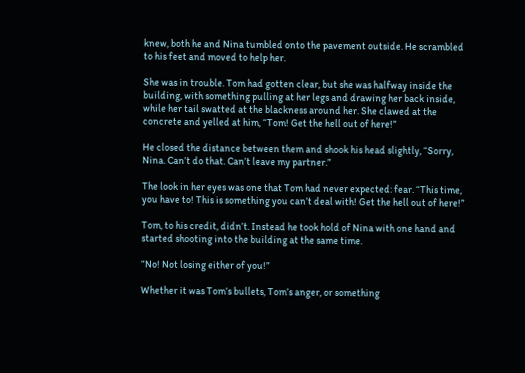knew, both he and Nina tumbled onto the pavement outside. He scrambled to his feet and moved to help her.

She was in trouble. Tom had gotten clear, but she was halfway inside the building, with something pulling at her legs and drawing her back inside, while her tail swatted at the blackness around her. She clawed at the concrete and yelled at him, “Tom! Get the hell out of here!”

He closed the distance between them and shook his head slightly, “Sorry, Nina. Can’t do that. Can’t leave my partner.”

The look in her eyes was one that Tom had never expected: fear. “This time, you have to! This is something you can’t deal with! Get the hell out of here!”

Tom, to his credit, didn’t. Instead he took hold of Nina with one hand and started shooting into the building at the same time.

“No! Not losing either of you!”

Whether it was Tom’s bullets, Tom’s anger, or something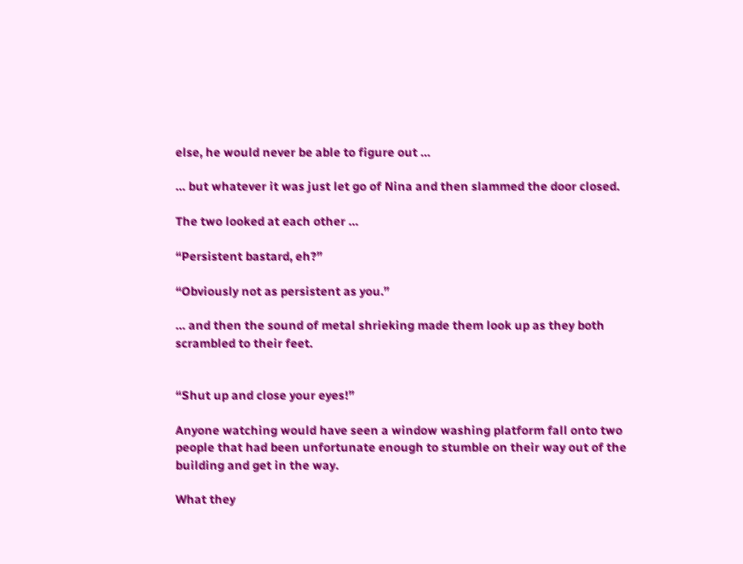else, he would never be able to figure out …

… but whatever it was just let go of Nina and then slammed the door closed.

The two looked at each other …

“Persistent bastard, eh?”

“Obviously not as persistent as you.”

… and then the sound of metal shrieking made them look up as they both scrambled to their feet.


“Shut up and close your eyes!”

Anyone watching would have seen a window washing platform fall onto two people that had been unfortunate enough to stumble on their way out of the building and get in the way.

What they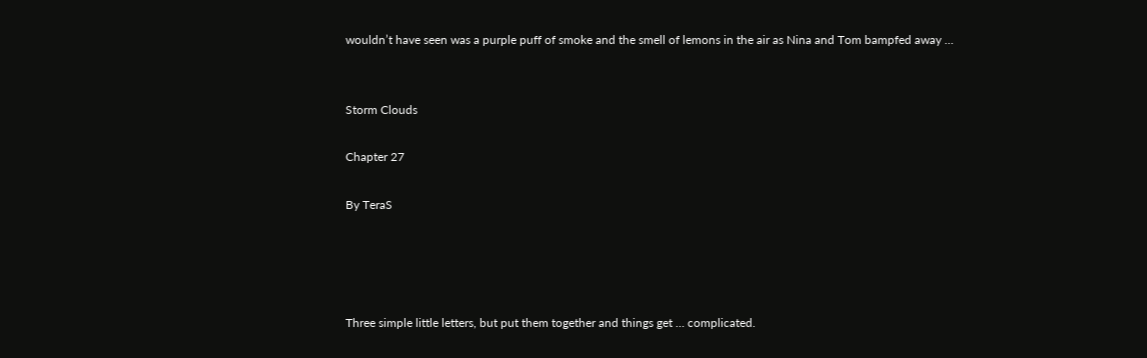wouldn’t have seen was a purple puff of smoke and the smell of lemons in the air as Nina and Tom bampfed away …


Storm Clouds

Chapter 27

By TeraS




Three simple little letters, but put them together and things get … complicated.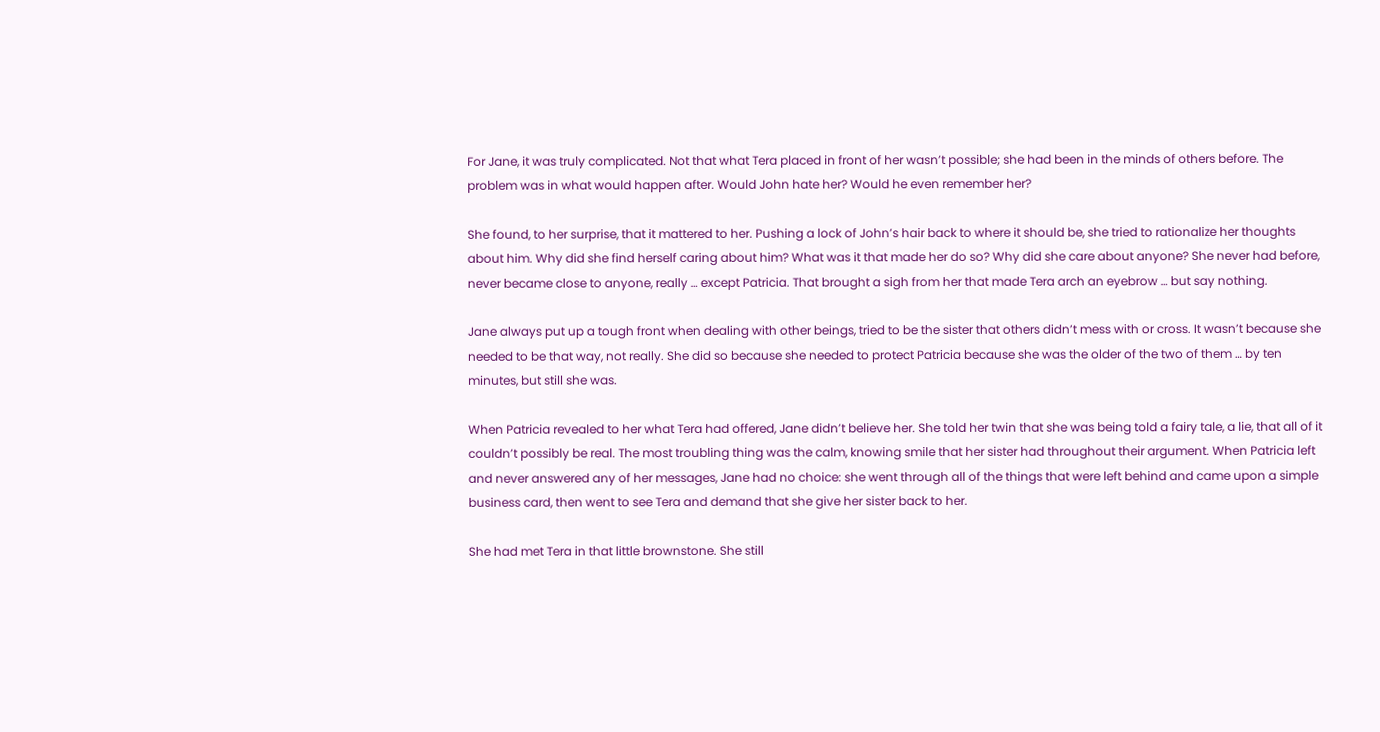For Jane, it was truly complicated. Not that what Tera placed in front of her wasn’t possible; she had been in the minds of others before. The problem was in what would happen after. Would John hate her? Would he even remember her?

She found, to her surprise, that it mattered to her. Pushing a lock of John’s hair back to where it should be, she tried to rationalize her thoughts about him. Why did she find herself caring about him? What was it that made her do so? Why did she care about anyone? She never had before, never became close to anyone, really … except Patricia. That brought a sigh from her that made Tera arch an eyebrow … but say nothing.

Jane always put up a tough front when dealing with other beings, tried to be the sister that others didn’t mess with or cross. It wasn’t because she needed to be that way, not really. She did so because she needed to protect Patricia because she was the older of the two of them … by ten minutes, but still she was.

When Patricia revealed to her what Tera had offered, Jane didn’t believe her. She told her twin that she was being told a fairy tale, a lie, that all of it couldn’t possibly be real. The most troubling thing was the calm, knowing smile that her sister had throughout their argument. When Patricia left and never answered any of her messages, Jane had no choice: she went through all of the things that were left behind and came upon a simple business card, then went to see Tera and demand that she give her sister back to her.

She had met Tera in that little brownstone. She still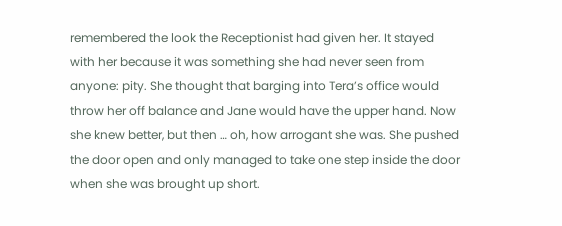remembered the look the Receptionist had given her. It stayed with her because it was something she had never seen from anyone: pity. She thought that barging into Tera’s office would throw her off balance and Jane would have the upper hand. Now she knew better, but then … oh, how arrogant she was. She pushed the door open and only managed to take one step inside the door when she was brought up short.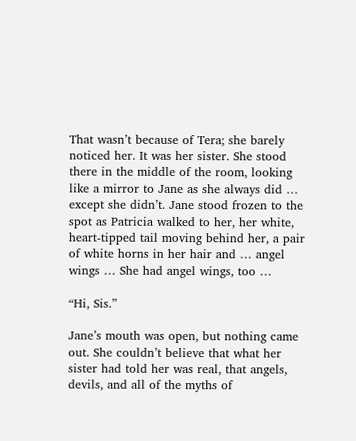That wasn’t because of Tera; she barely noticed her. It was her sister. She stood there in the middle of the room, looking like a mirror to Jane as she always did … except she didn’t. Jane stood frozen to the spot as Patricia walked to her, her white, heart-tipped tail moving behind her, a pair of white horns in her hair and … angel wings … She had angel wings, too …

“Hi, Sis.”

Jane’s mouth was open, but nothing came out. She couldn’t believe that what her sister had told her was real, that angels, devils, and all of the myths of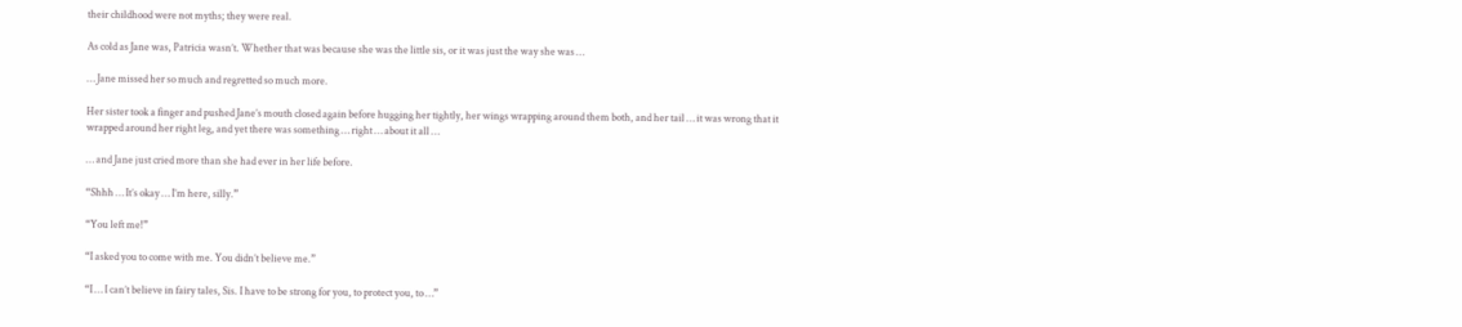their childhood were not myths; they were real.

As cold as Jane was, Patricia wasn’t. Whether that was because she was the little sis, or it was just the way she was …

… Jane missed her so much and regretted so much more.

Her sister took a finger and pushed Jane’s mouth closed again before hugging her tightly, her wings wrapping around them both, and her tail … it was wrong that it wrapped around her right leg, and yet there was something … right … about it all …

… and Jane just cried more than she had ever in her life before.

“Shhh … It’s okay … I’m here, silly.”

“You left me!”

“I asked you to come with me. You didn’t believe me.”

“I … I can’t believe in fairy tales, Sis. I have to be strong for you, to protect you, to …”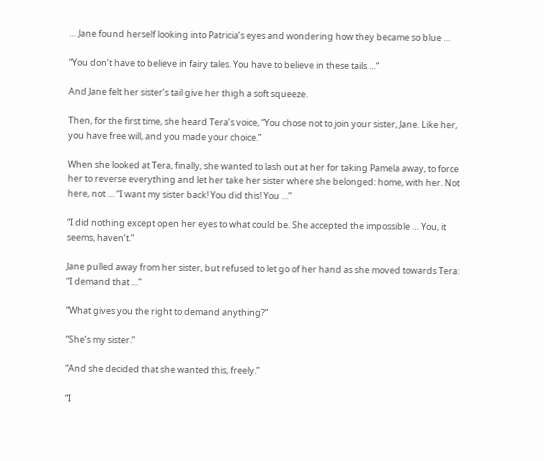… Jane found herself looking into Patricia’s eyes and wondering how they became so blue …

“You don’t have to believe in fairy tales. You have to believe in these tails …”

And Jane felt her sister’s tail give her thigh a soft squeeze.

Then, for the first time, she heard Tera’s voice, “You chose not to join your sister, Jane. Like her, you have free will, and you made your choice.”

When she looked at Tera, finally, she wanted to lash out at her for taking Pamela away, to force her to reverse everything and let her take her sister where she belonged: home, with her. Not here, not … “I want my sister back! You did this! You …”

“I did nothing except open her eyes to what could be. She accepted the impossible … You, it seems, haven’t.”

Jane pulled away from her sister, but refused to let go of her hand as she moved towards Tera: “I demand that …”

“What gives you the right to demand anything?”

“She’s my sister.”

“And she decided that she wanted this, freely.”

“I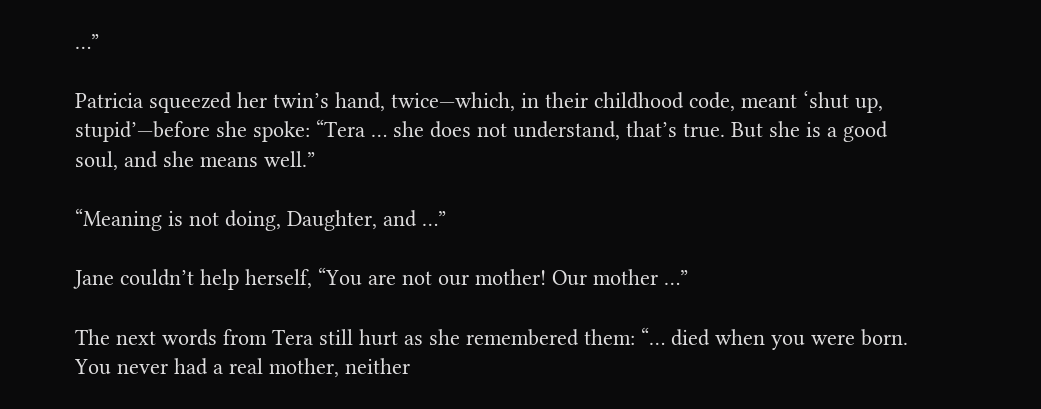…”

Patricia squeezed her twin’s hand, twice—which, in their childhood code, meant ‘shut up, stupid’—before she spoke: “Tera … she does not understand, that’s true. But she is a good soul, and she means well.”

“Meaning is not doing, Daughter, and …”

Jane couldn’t help herself, “You are not our mother! Our mother …”

The next words from Tera still hurt as she remembered them: “… died when you were born. You never had a real mother, neither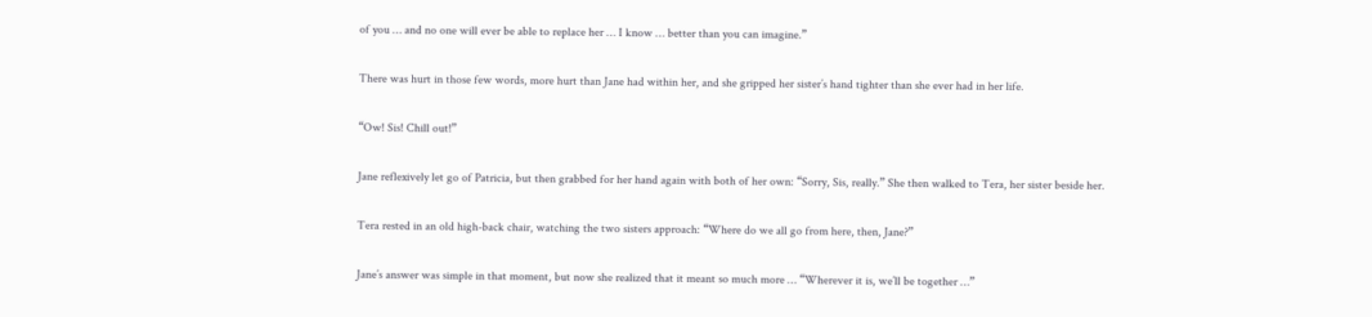of you … and no one will ever be able to replace her … I know … better than you can imagine.”

There was hurt in those few words, more hurt than Jane had within her, and she gripped her sister’s hand tighter than she ever had in her life.

“Ow! Sis! Chill out!”

Jane reflexively let go of Patricia, but then grabbed for her hand again with both of her own: “Sorry, Sis, really.” She then walked to Tera, her sister beside her.

Tera rested in an old high-back chair, watching the two sisters approach: “Where do we all go from here, then, Jane?”

Jane’s answer was simple in that moment, but now she realized that it meant so much more … “Wherever it is, we’ll be together …”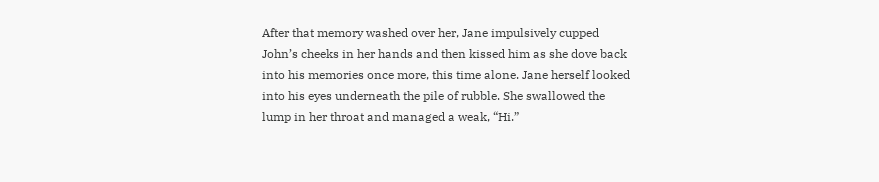After that memory washed over her, Jane impulsively cupped John’s cheeks in her hands and then kissed him as she dove back into his memories once more, this time alone. Jane herself looked into his eyes underneath the pile of rubble. She swallowed the lump in her throat and managed a weak, “Hi.”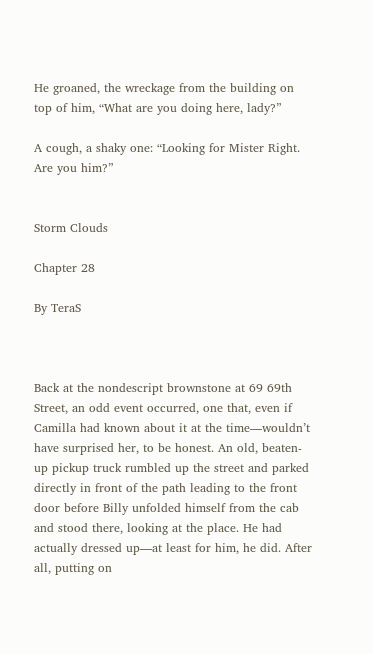He groaned, the wreckage from the building on top of him, “What are you doing here, lady?”

A cough, a shaky one: “Looking for Mister Right. Are you him?”


Storm Clouds

Chapter 28

By TeraS



Back at the nondescript brownstone at 69 69th Street, an odd event occurred, one that, even if Camilla had known about it at the time—wouldn’t have surprised her, to be honest. An old, beaten-up pickup truck rumbled up the street and parked directly in front of the path leading to the front door before Billy unfolded himself from the cab and stood there, looking at the place. He had actually dressed up—at least for him, he did. After all, putting on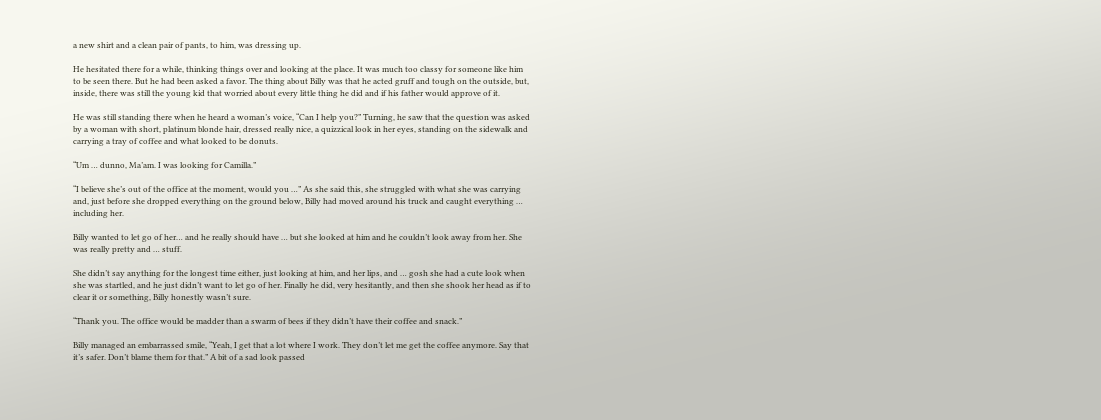a new shirt and a clean pair of pants, to him, was dressing up.

He hesitated there for a while, thinking things over and looking at the place. It was much too classy for someone like him to be seen there. But he had been asked a favor. The thing about Billy was that he acted gruff and tough on the outside, but, inside, there was still the young kid that worried about every little thing he did and if his father would approve of it.

He was still standing there when he heard a woman’s voice, “Can I help you?” Turning, he saw that the question was asked by a woman with short, platinum blonde hair, dressed really nice, a quizzical look in her eyes, standing on the sidewalk and carrying a tray of coffee and what looked to be donuts.

“Um … dunno, Ma’am. I was looking for Camilla.”

“I believe she’s out of the office at the moment, would you …” As she said this, she struggled with what she was carrying and, just before she dropped everything on the ground below, Billy had moved around his truck and caught everything … including her.

Billy wanted to let go of her… and he really should have … but she looked at him and he couldn’t look away from her. She was really pretty and … stuff.

She didn’t say anything for the longest time either, just looking at him, and her lips, and … gosh she had a cute look when she was startled, and he just didn’t want to let go of her. Finally he did, very hesitantly, and then she shook her head as if to clear it or something, Billy honestly wasn’t sure.

“Thank you. The office would be madder than a swarm of bees if they didn’t have their coffee and snack.”

Billy managed an embarrassed smile, “Yeah, I get that a lot where I work. They don’t let me get the coffee anymore. Say that it’s safer. Don’t blame them for that.” A bit of a sad look passed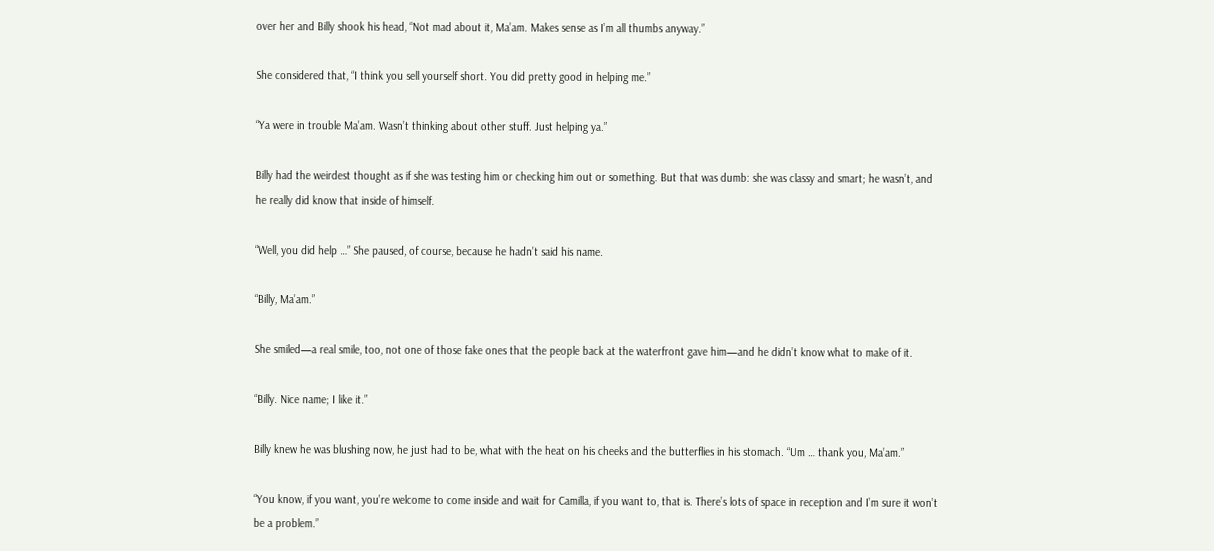over her and Billy shook his head, “Not mad about it, Ma’am. Makes sense as I’m all thumbs anyway.”

She considered that, “I think you sell yourself short. You did pretty good in helping me.”

“Ya were in trouble Ma’am. Wasn’t thinking about other stuff. Just helping ya.”

Billy had the weirdest thought as if she was testing him or checking him out or something. But that was dumb: she was classy and smart; he wasn’t, and he really did know that inside of himself.

“Well, you did help …” She paused, of course, because he hadn’t said his name.

“Billy, Ma’am.”

She smiled—a real smile, too, not one of those fake ones that the people back at the waterfront gave him—and he didn’t know what to make of it.

“Billy. Nice name; I like it.”

Billy knew he was blushing now, he just had to be, what with the heat on his cheeks and the butterflies in his stomach. “Um … thank you, Ma’am.”

“You know, if you want, you’re welcome to come inside and wait for Camilla, if you want to, that is. There’s lots of space in reception and I’m sure it won’t be a problem.”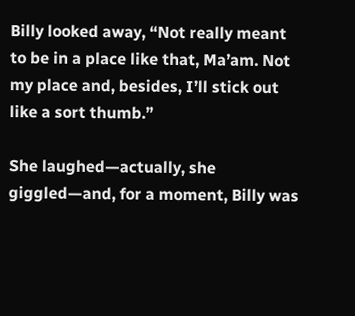Billy looked away, “Not really meant to be in a place like that, Ma’am. Not my place and, besides, I’ll stick out like a sort thumb.”

She laughed—actually, she giggled—and, for a moment, Billy was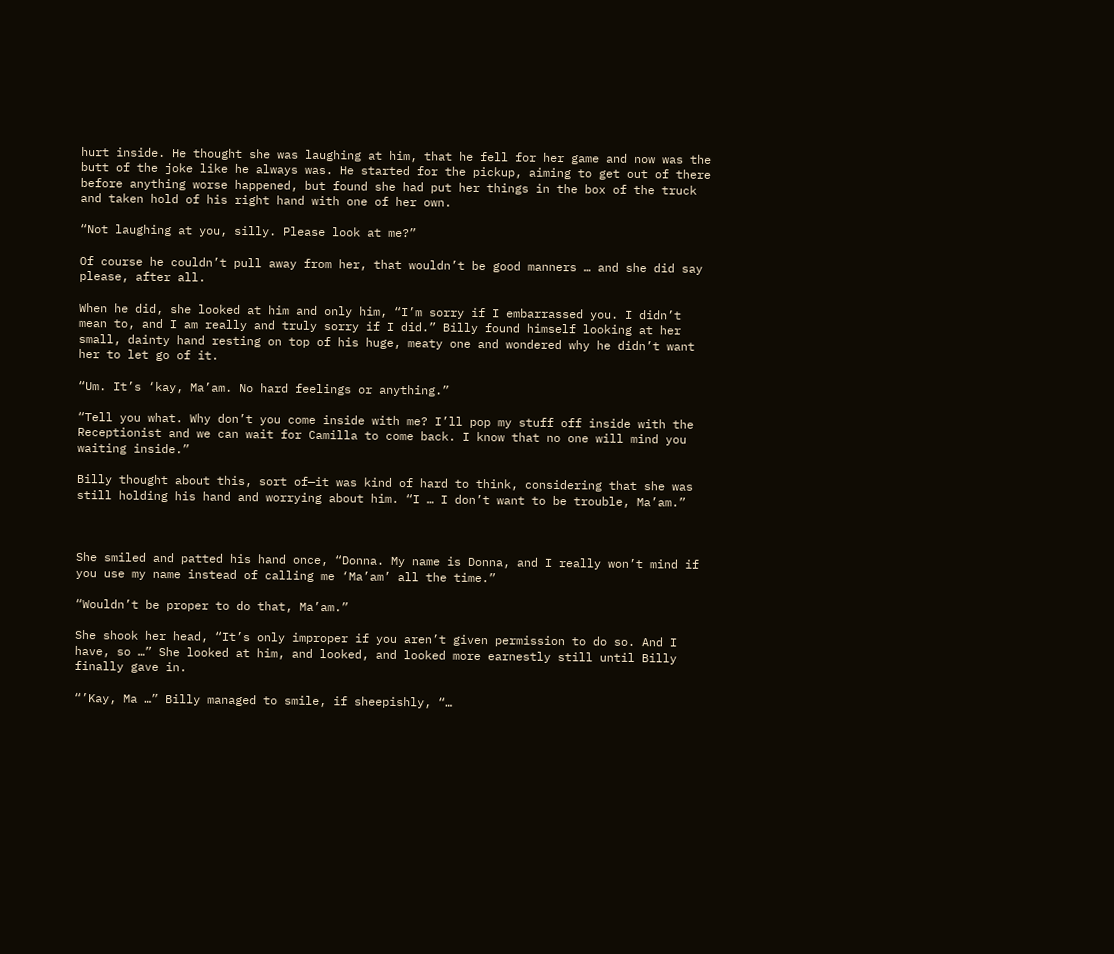hurt inside. He thought she was laughing at him, that he fell for her game and now was the butt of the joke like he always was. He started for the pickup, aiming to get out of there before anything worse happened, but found she had put her things in the box of the truck and taken hold of his right hand with one of her own.

“Not laughing at you, silly. Please look at me?”

Of course he couldn’t pull away from her, that wouldn’t be good manners … and she did say please, after all.

When he did, she looked at him and only him, “I’m sorry if I embarrassed you. I didn’t mean to, and I am really and truly sorry if I did.” Billy found himself looking at her small, dainty hand resting on top of his huge, meaty one and wondered why he didn’t want her to let go of it.

“Um. It’s ‘kay, Ma’am. No hard feelings or anything.”

“Tell you what. Why don’t you come inside with me? I’ll pop my stuff off inside with the Receptionist and we can wait for Camilla to come back. I know that no one will mind you waiting inside.”

Billy thought about this, sort of—it was kind of hard to think, considering that she was still holding his hand and worrying about him. “I … I don’t want to be trouble, Ma’am.”



She smiled and patted his hand once, “Donna. My name is Donna, and I really won’t mind if you use my name instead of calling me ‘Ma’am’ all the time.”

“Wouldn’t be proper to do that, Ma’am.”

She shook her head, “It’s only improper if you aren’t given permission to do so. And I have, so …” She looked at him, and looked, and looked more earnestly still until Billy finally gave in.

“’Kay, Ma …” Billy managed to smile, if sheepishly, “…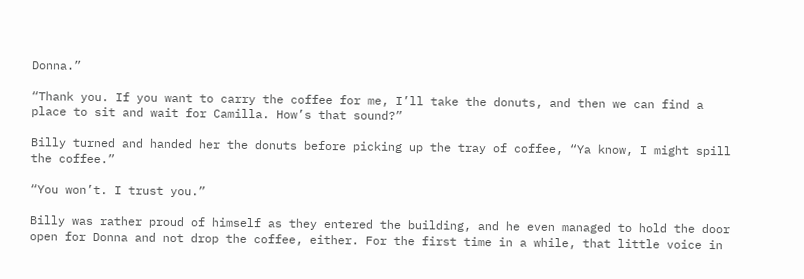Donna.”

“Thank you. If you want to carry the coffee for me, I’ll take the donuts, and then we can find a place to sit and wait for Camilla. How’s that sound?”

Billy turned and handed her the donuts before picking up the tray of coffee, “Ya know, I might spill the coffee.”

“You won’t. I trust you.”

Billy was rather proud of himself as they entered the building, and he even managed to hold the door open for Donna and not drop the coffee, either. For the first time in a while, that little voice in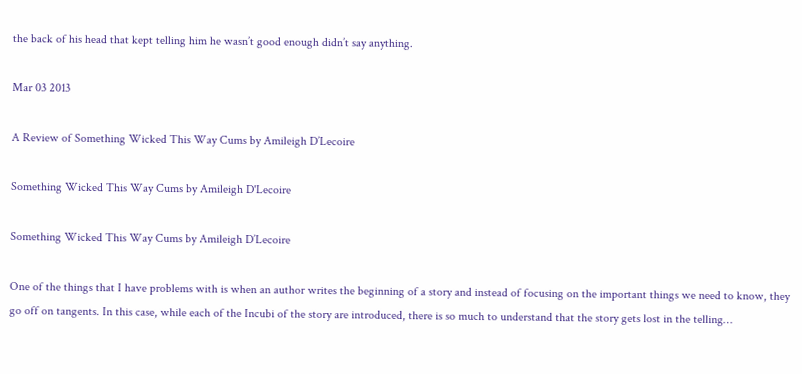the back of his head that kept telling him he wasn’t good enough didn’t say anything.

Mar 03 2013

A Review of Something Wicked This Way Cums by Amileigh D’Lecoire

Something Wicked This Way Cums by Amileigh D'Lecoire

Something Wicked This Way Cums by Amileigh D’Lecoire

One of the things that I have problems with is when an author writes the beginning of a story and instead of focusing on the important things we need to know, they go off on tangents. In this case, while each of the Incubi of the story are introduced, there is so much to understand that the story gets lost in the telling…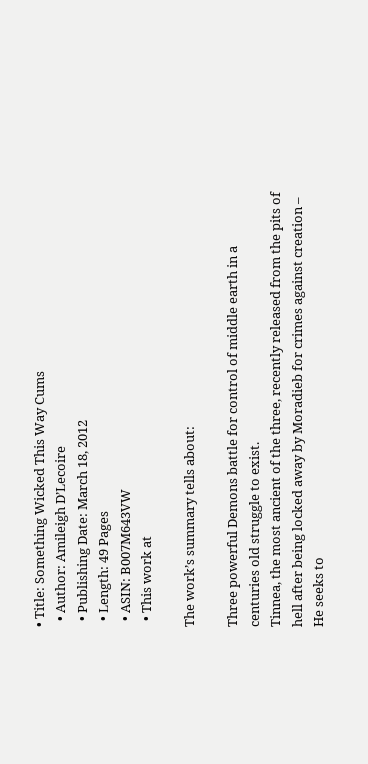• Title: Something Wicked This Way Cums
  • Author: Amileigh D’Lecoire
  • Publishing Date: March 18, 2012
  • Length: 49 Pages
  • ASIN: B007M643VW
  • This work at

The work’s summary tells about:

Three powerful Demons battle for control of middle earth in a centuries old struggle to exist.
Tinnea, the most ancient of the three, recently released from the pits of hell after being locked away by Moradieb for crimes against creation – He seeks to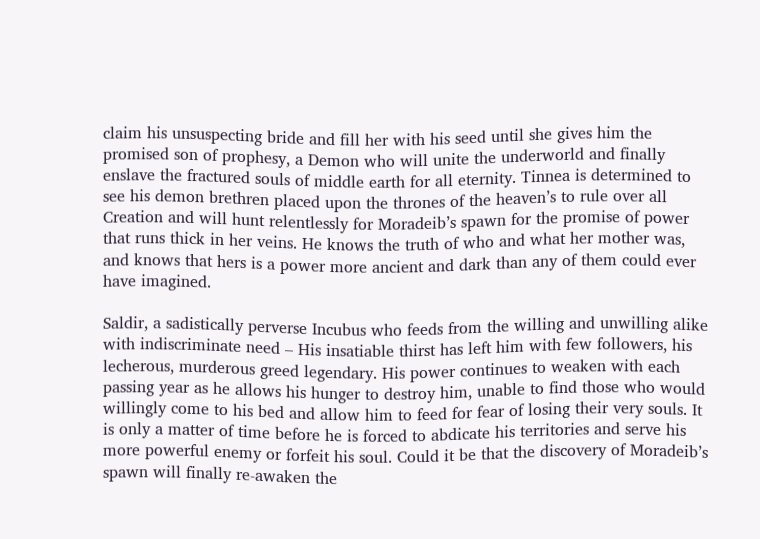claim his unsuspecting bride and fill her with his seed until she gives him the promised son of prophesy, a Demon who will unite the underworld and finally enslave the fractured souls of middle earth for all eternity. Tinnea is determined to see his demon brethren placed upon the thrones of the heaven’s to rule over all Creation and will hunt relentlessly for Moradeib’s spawn for the promise of power that runs thick in her veins. He knows the truth of who and what her mother was, and knows that hers is a power more ancient and dark than any of them could ever have imagined.

Saldir, a sadistically perverse Incubus who feeds from the willing and unwilling alike with indiscriminate need – His insatiable thirst has left him with few followers, his lecherous, murderous greed legendary. His power continues to weaken with each passing year as he allows his hunger to destroy him, unable to find those who would willingly come to his bed and allow him to feed for fear of losing their very souls. It is only a matter of time before he is forced to abdicate his territories and serve his more powerful enemy or forfeit his soul. Could it be that the discovery of Moradeib’s spawn will finally re-awaken the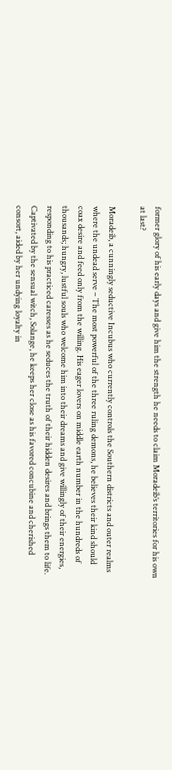former glory of his early days and give him the strength he needs to claim Moradeib’s territories for his own at last?

Moradeib, a cunningly seductive Incubus who currently controls the Southern districts and outer realms where the undead serve – The most powerful of the three ruling demons, he believes their kind should coax desire and feed only from the willing. His eager lovers on middle earth number in the hundreds of thousands; hungry, lustful souls who welcome him into their dreams and give willingly of their energies, responding to his practiced caresses as he seduces the truth of their hidden desires and brings them to life. Captivated by the sensual witch, Solange, he keeps her close as his favored concubine and cherished consort, aided by her undying loyalty in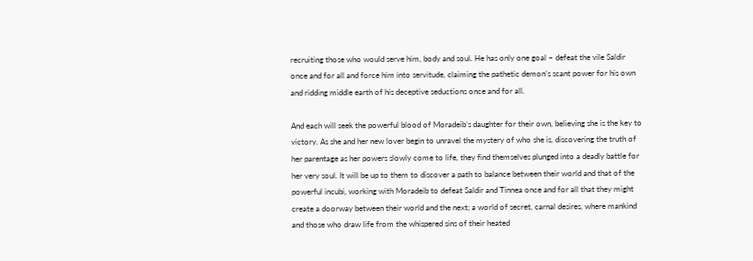recruiting those who would serve him, body and soul. He has only one goal – defeat the vile Saldir once and for all and force him into servitude, claiming the pathetic demon’s scant power for his own and ridding middle earth of his deceptive seductions once and for all.

And each will seek the powerful blood of Moradeib’s daughter for their own, believing she is the key to victory. As she and her new lover begin to unravel the mystery of who she is, discovering the truth of her parentage as her powers slowly come to life, they find themselves plunged into a deadly battle for her very soul. It will be up to them to discover a path to balance between their world and that of the powerful incubi, working with Moradeib to defeat Saldir and Tinnea once and for all that they might create a doorway between their world and the next; a world of secret, carnal desires, where mankind and those who draw life from the whispered sins of their heated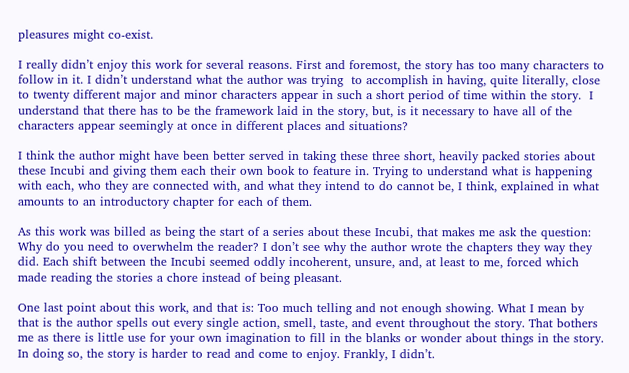pleasures might co-exist.

I really didn’t enjoy this work for several reasons. First and foremost, the story has too many characters to follow in it. I didn’t understand what the author was trying  to accomplish in having, quite literally, close to twenty different major and minor characters appear in such a short period of time within the story.  I understand that there has to be the framework laid in the story, but, is it necessary to have all of the characters appear seemingly at once in different places and situations?

I think the author might have been better served in taking these three short, heavily packed stories about these Incubi and giving them each their own book to feature in. Trying to understand what is happening with each, who they are connected with, and what they intend to do cannot be, I think, explained in what amounts to an introductory chapter for each of them.

As this work was billed as being the start of a series about these Incubi, that makes me ask the question: Why do you need to overwhelm the reader? I don’t see why the author wrote the chapters they way they did. Each shift between the Incubi seemed oddly incoherent, unsure, and, at least to me, forced which made reading the stories a chore instead of being pleasant.

One last point about this work, and that is: Too much telling and not enough showing. What I mean by that is the author spells out every single action, smell, taste, and event throughout the story. That bothers me as there is little use for your own imagination to fill in the blanks or wonder about things in the story. In doing so, the story is harder to read and come to enjoy. Frankly, I didn’t.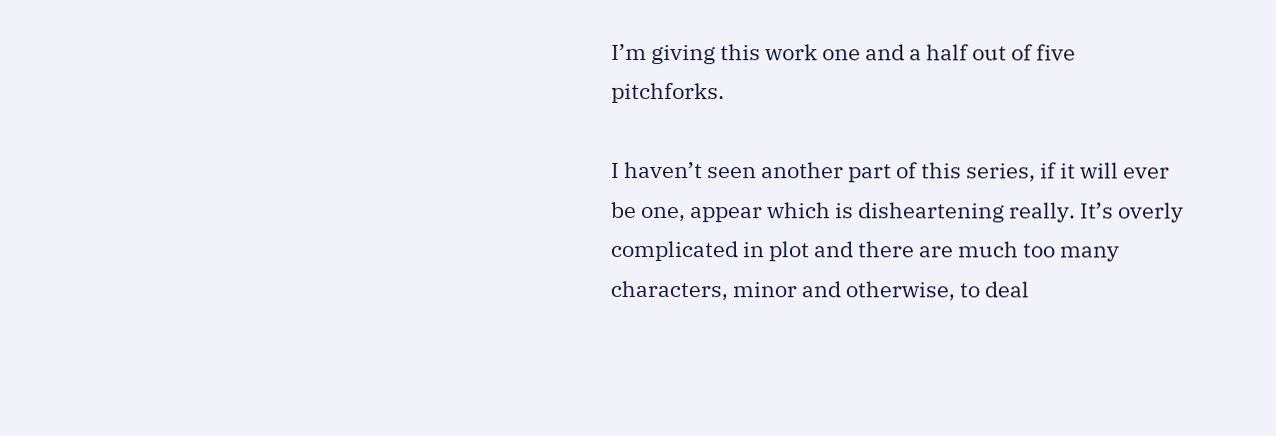I’m giving this work one and a half out of five pitchforks.

I haven’t seen another part of this series, if it will ever be one, appear which is disheartening really. It’s overly complicated in plot and there are much too many characters, minor and otherwise, to deal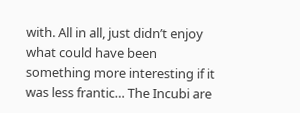with. All in all, just didn’t enjoy what could have been something more interesting if it was less frantic… The Incubi are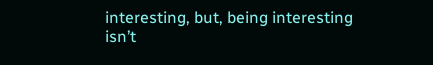interesting, but, being interesting isn’t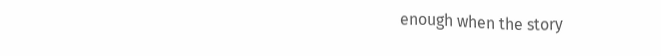enough when the story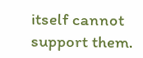itself cannot support them.